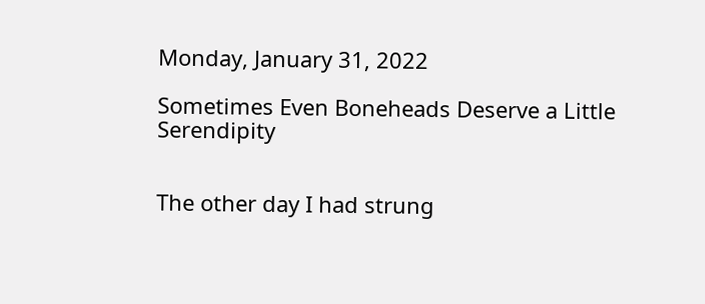Monday, January 31, 2022

Sometimes Even Boneheads Deserve a Little Serendipity


The other day I had strung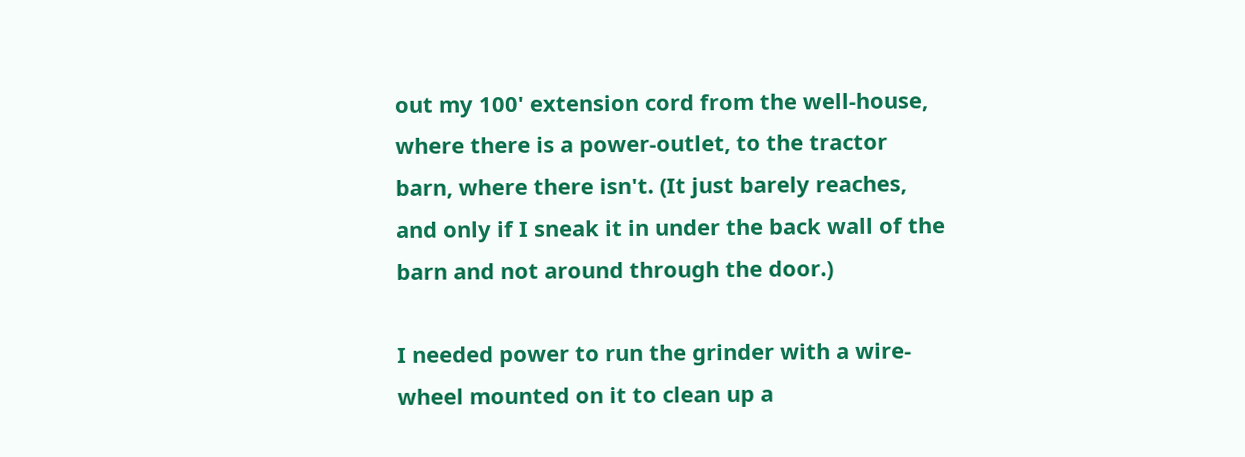out my 100' extension cord from the well-house, where there is a power-outlet, to the tractor barn, where there isn't. (It just barely reaches, and only if I sneak it in under the back wall of the barn and not around through the door.)

I needed power to run the grinder with a wire-wheel mounted on it to clean up a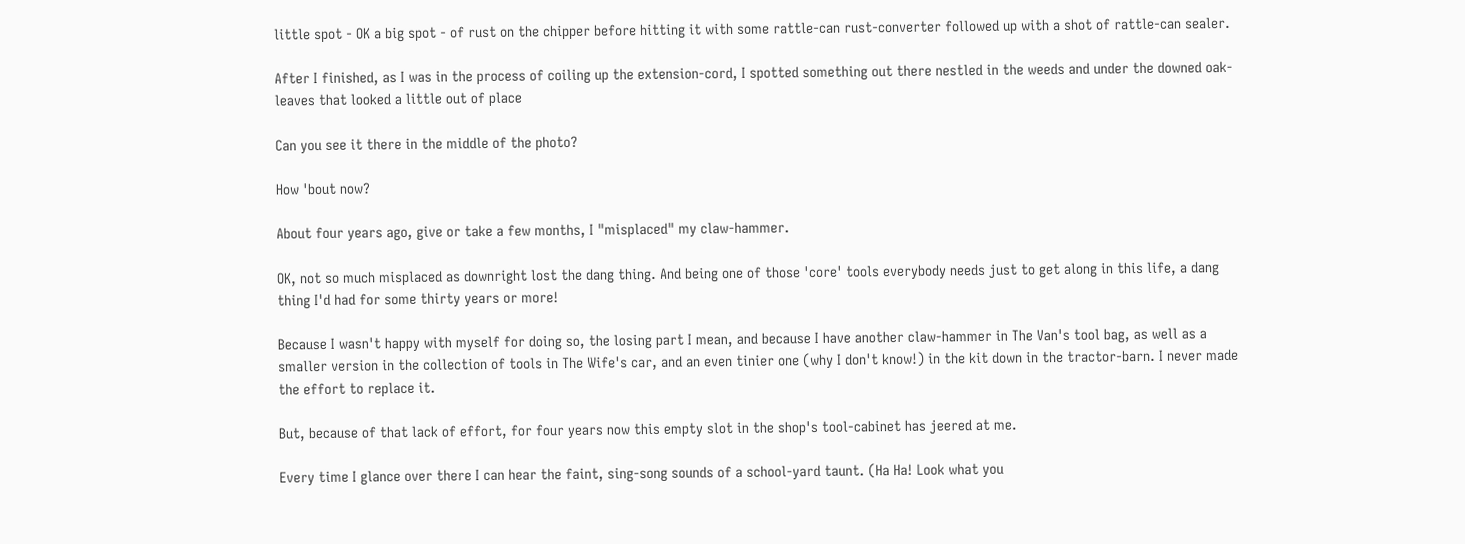little spot - OK a big spot - of rust on the chipper before hitting it with some rattle-can rust-converter followed up with a shot of rattle-can sealer.

After I finished, as I was in the process of coiling up the extension-cord, I spotted something out there nestled in the weeds and under the downed oak-leaves that looked a little out of place

Can you see it there in the middle of the photo?

How 'bout now?

About four years ago, give or take a few months, I "misplaced" my claw-hammer.

OK, not so much misplaced as downright lost the dang thing. And being one of those 'core' tools everybody needs just to get along in this life, a dang thing I'd had for some thirty years or more!

Because I wasn't happy with myself for doing so, the losing part I mean, and because I have another claw-hammer in The Van's tool bag, as well as a smaller version in the collection of tools in The Wife's car, and an even tinier one (why I don't know!) in the kit down in the tractor-barn. I never made the effort to replace it.

But, because of that lack of effort, for four years now this empty slot in the shop's tool-cabinet has jeered at me.

Every time I glance over there I can hear the faint, sing-song sounds of a school-yard taunt. (Ha Ha! Look what you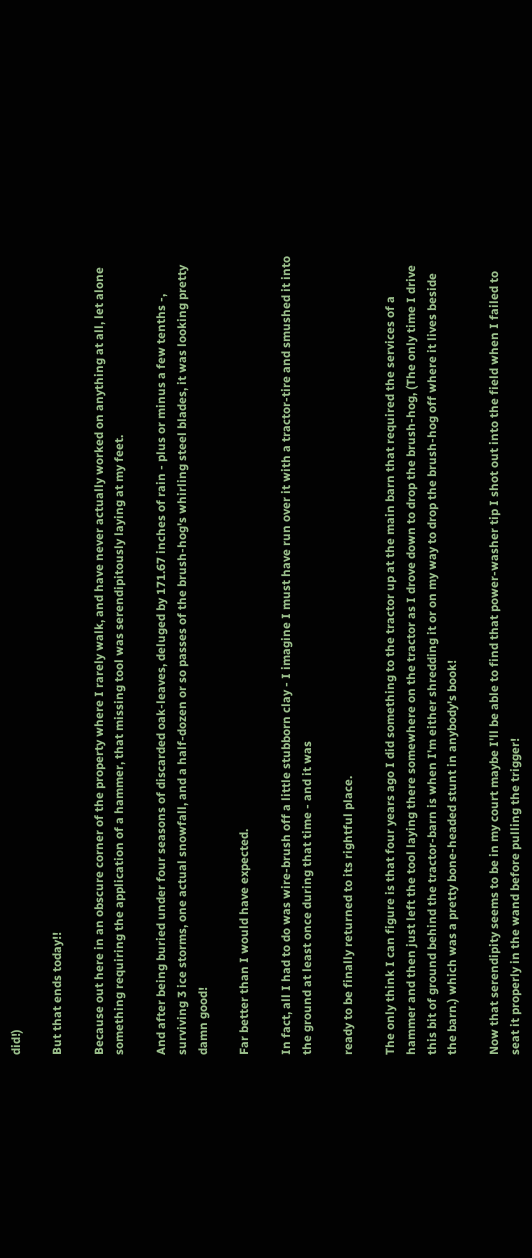did!)

But that ends today!!

Because out here in an obscure corner of the property where I rarely walk, and have never actually worked on anything at all, let alone something requiring the application of a hammer, that missing tool was serendipitously laying at my feet.

And after being buried under four seasons of discarded oak-leaves, deluged by 171.67 inches of rain - plus or minus a few tenths -, surviving 3 ice storms, one actual snowfall, and a half-dozen or so passes of the brush-hog's whirling steel blades, it was looking pretty damn good!

Far better than I would have expected.

In fact, all I had to do was wire-brush off a little stubborn clay - I imagine I must have run over it with a tractor-tire and smushed it into the ground at least once during that time - and it was

ready to be finally returned to its rightful place.

The only think I can figure is that four years ago I did something to the tractor up at the main barn that required the services of a hammer and then just left the tool laying there somewhere on the tractor as I drove down to drop the brush-hog, (The only time I drive this bit of ground behind the tractor-barn is when I'm either shredding it or on my way to drop the brush-hog off where it lives beside the barn.) which was a pretty bone-headed stunt in anybody's book!

Now that serendipity seems to be in my court maybe I'll be able to find that power-washer tip I shot out into the field when I failed to seat it properly in the wand before pulling the trigger!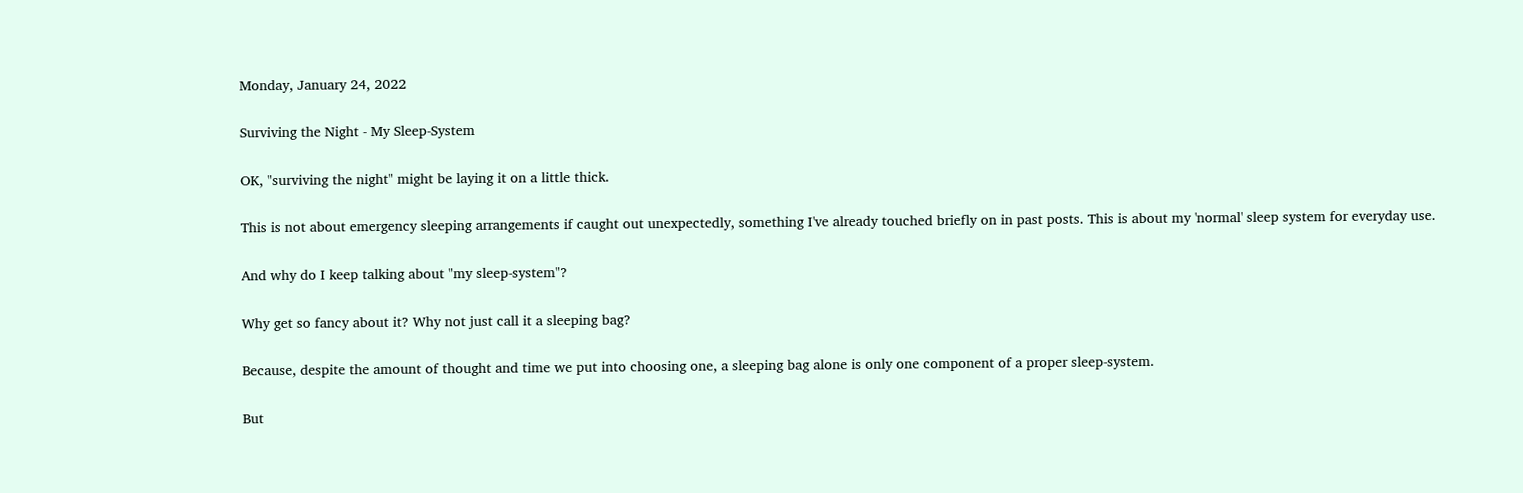Monday, January 24, 2022

Surviving the Night - My Sleep-System

OK, "surviving the night" might be laying it on a little thick.

This is not about emergency sleeping arrangements if caught out unexpectedly, something I've already touched briefly on in past posts. This is about my 'normal' sleep system for everyday use.

And why do I keep talking about "my sleep-system"?

Why get so fancy about it? Why not just call it a sleeping bag?

Because, despite the amount of thought and time we put into choosing one, a sleeping bag alone is only one component of a proper sleep-system.

But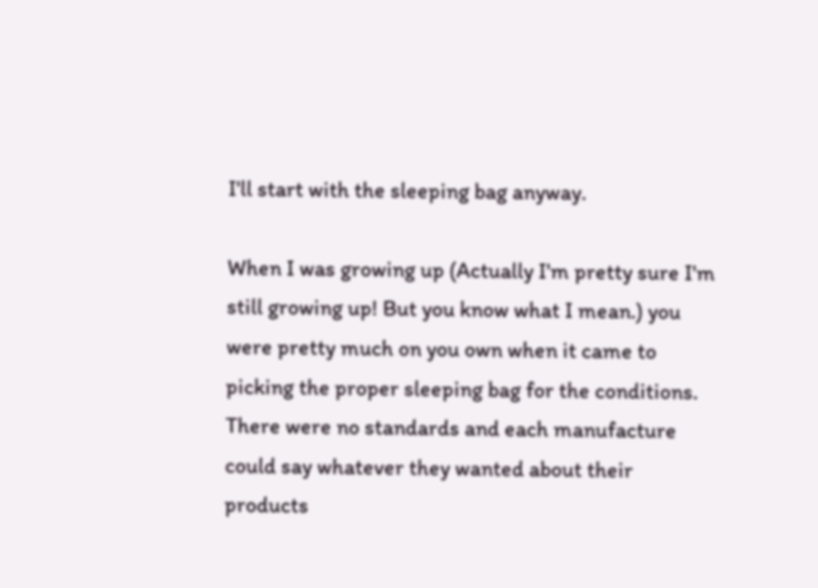I'll start with the sleeping bag anyway.

When I was growing up (Actually I'm pretty sure I'm still growing up! But you know what I mean.) you were pretty much on you own when it came to picking the proper sleeping bag for the conditions. There were no standards and each manufacture could say whatever they wanted about their products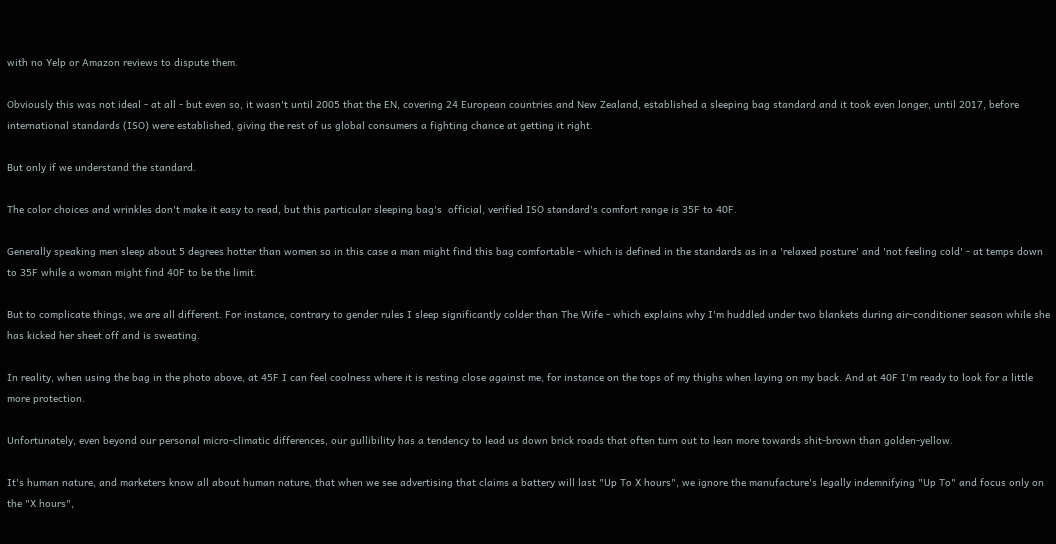with no Yelp or Amazon reviews to dispute them.

Obviously this was not ideal - at all - but even so, it wasn't until 2005 that the EN, covering 24 European countries and New Zealand, established a sleeping bag standard and it took even longer, until 2017, before international standards (ISO) were established, giving the rest of us global consumers a fighting chance at getting it right.

But only if we understand the standard.

The color choices and wrinkles don't make it easy to read, but this particular sleeping bag's  official, verified ISO standard's comfort range is 35F to 40F.

Generally speaking men sleep about 5 degrees hotter than women so in this case a man might find this bag comfortable - which is defined in the standards as in a 'relaxed posture' and 'not feeling cold' - at temps down to 35F while a woman might find 40F to be the limit.

But to complicate things, we are all different. For instance, contrary to gender rules I sleep significantly colder than The Wife - which explains why I'm huddled under two blankets during air-conditioner season while she has kicked her sheet off and is sweating.

In reality, when using the bag in the photo above, at 45F I can feel coolness where it is resting close against me, for instance on the tops of my thighs when laying on my back. And at 40F I'm ready to look for a little more protection.

Unfortunately, even beyond our personal micro-climatic differences, our gullibility has a tendency to lead us down brick roads that often turn out to lean more towards shit-brown than golden-yellow.

It's human nature, and marketers know all about human nature, that when we see advertising that claims a battery will last "Up To X hours", we ignore the manufacture's legally indemnifying "Up To" and focus only on the "X hours",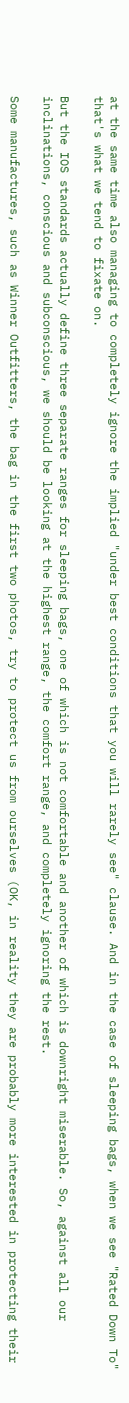at the same time also managing to completely ignore the implied "under best conditions that you will rarely see" clause. And in the case of sleeping bags, when we see "Rated Down To" that's what we tend to fixate on.

But the IOS standards actually define three separate ranges for sleeping bags, one of which is not comfortable and another of which is downright miserable. So, against all our inclinations, conscious and subconscious, we should be looking at the highest range, the comfort range, and completely ignoring the rest.

Some manufactures, such as Winner Outfitters, the bag in the first two photos, try to protect us from ourselves (OK, in reality they are probably more interested in protecting their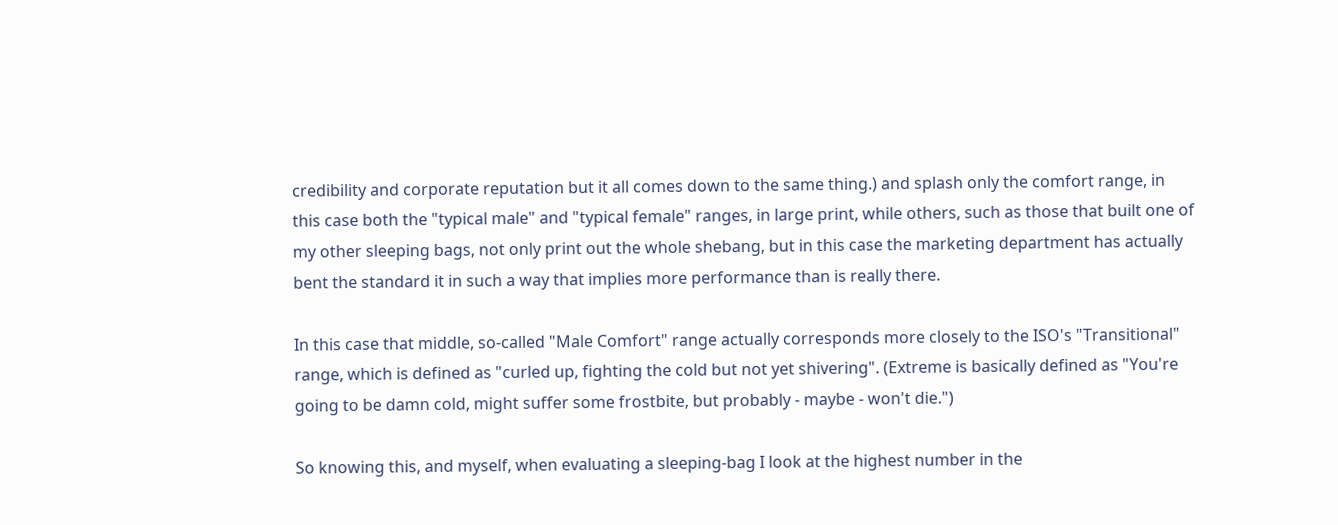credibility and corporate reputation but it all comes down to the same thing.) and splash only the comfort range, in this case both the "typical male" and "typical female" ranges, in large print, while others, such as those that built one of my other sleeping bags, not only print out the whole shebang, but in this case the marketing department has actually bent the standard it in such a way that implies more performance than is really there.

In this case that middle, so-called "Male Comfort" range actually corresponds more closely to the ISO's "Transitional" range, which is defined as "curled up, fighting the cold but not yet shivering". (Extreme is basically defined as "You're going to be damn cold, might suffer some frostbite, but probably - maybe - won't die.")

So knowing this, and myself, when evaluating a sleeping-bag I look at the highest number in the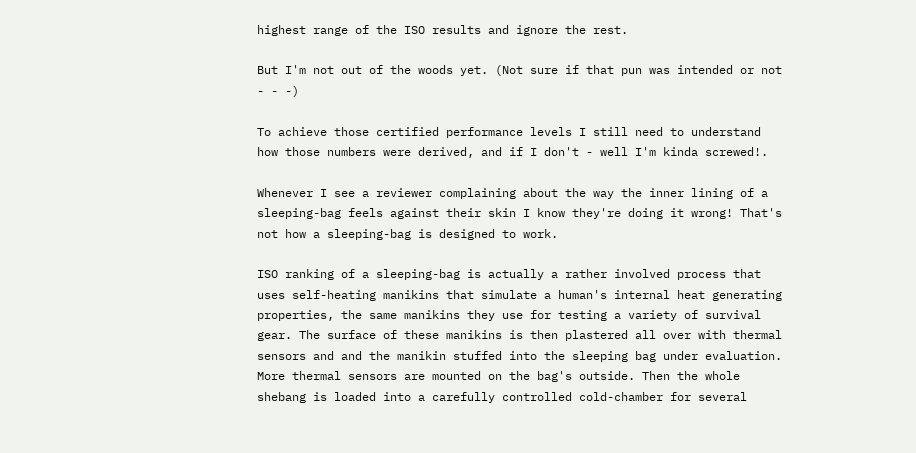highest range of the ISO results and ignore the rest.

But I'm not out of the woods yet. (Not sure if that pun was intended or not - - -)

To achieve those certified performance levels I still need to understand how those numbers were derived, and if I don't - well I'm kinda screwed!.

Whenever I see a reviewer complaining about the way the inner lining of a sleeping-bag feels against their skin I know they're doing it wrong! That's not how a sleeping-bag is designed to work.

ISO ranking of a sleeping-bag is actually a rather involved process that uses self-heating manikins that simulate a human's internal heat generating properties, the same manikins they use for testing a variety of survival gear. The surface of these manikins is then plastered all over with thermal sensors and and the manikin stuffed into the sleeping bag under evaluation. More thermal sensors are mounted on the bag's outside. Then the whole shebang is loaded into a carefully controlled cold-chamber for several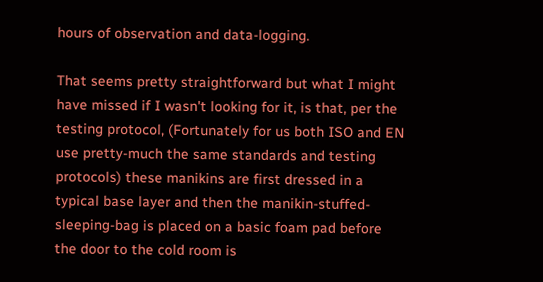hours of observation and data-logging.

That seems pretty straightforward but what I might have missed if I wasn't looking for it, is that, per the testing protocol, (Fortunately for us both ISO and EN use pretty-much the same standards and testing protocols) these manikins are first dressed in a typical base layer and then the manikin-stuffed-sleeping-bag is placed on a basic foam pad before the door to the cold room is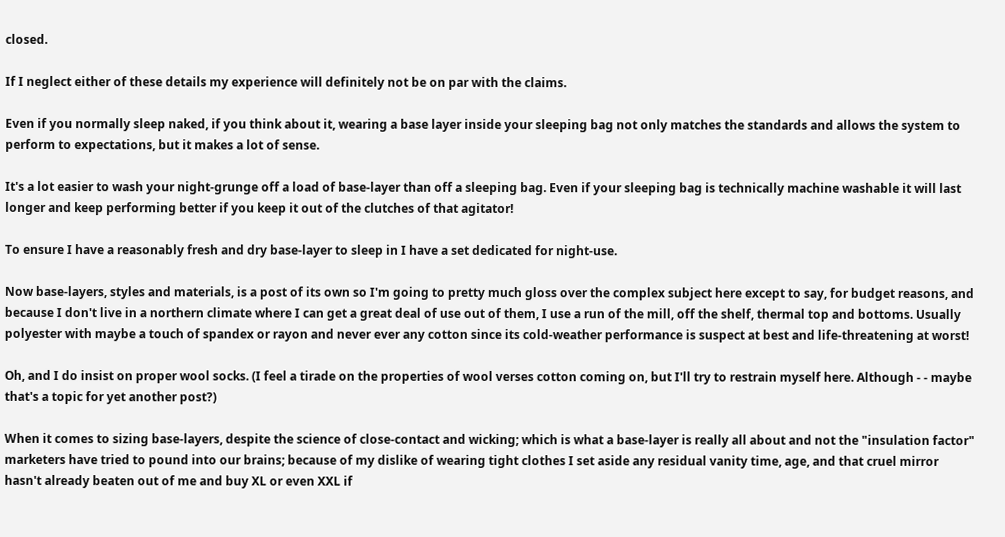closed.

If I neglect either of these details my experience will definitely not be on par with the claims.

Even if you normally sleep naked, if you think about it, wearing a base layer inside your sleeping bag not only matches the standards and allows the system to perform to expectations, but it makes a lot of sense.

It's a lot easier to wash your night-grunge off a load of base-layer than off a sleeping bag. Even if your sleeping bag is technically machine washable it will last longer and keep performing better if you keep it out of the clutches of that agitator!

To ensure I have a reasonably fresh and dry base-layer to sleep in I have a set dedicated for night-use.

Now base-layers, styles and materials, is a post of its own so I'm going to pretty much gloss over the complex subject here except to say, for budget reasons, and because I don't live in a northern climate where I can get a great deal of use out of them, I use a run of the mill, off the shelf, thermal top and bottoms. Usually polyester with maybe a touch of spandex or rayon and never ever any cotton since its cold-weather performance is suspect at best and life-threatening at worst!

Oh, and I do insist on proper wool socks. (I feel a tirade on the properties of wool verses cotton coming on, but I'll try to restrain myself here. Although - - maybe that's a topic for yet another post?)

When it comes to sizing base-layers, despite the science of close-contact and wicking; which is what a base-layer is really all about and not the "insulation factor" marketers have tried to pound into our brains; because of my dislike of wearing tight clothes I set aside any residual vanity time, age, and that cruel mirror hasn't already beaten out of me and buy XL or even XXL if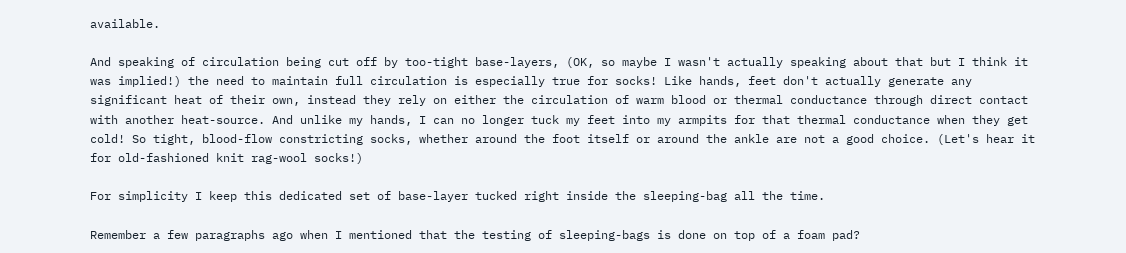available.

And speaking of circulation being cut off by too-tight base-layers, (OK, so maybe I wasn't actually speaking about that but I think it was implied!) the need to maintain full circulation is especially true for socks! Like hands, feet don't actually generate any significant heat of their own, instead they rely on either the circulation of warm blood or thermal conductance through direct contact with another heat-source. And unlike my hands, I can no longer tuck my feet into my armpits for that thermal conductance when they get cold! So tight, blood-flow constricting socks, whether around the foot itself or around the ankle are not a good choice. (Let's hear it for old-fashioned knit rag-wool socks!)

For simplicity I keep this dedicated set of base-layer tucked right inside the sleeping-bag all the time.

Remember a few paragraphs ago when I mentioned that the testing of sleeping-bags is done on top of a foam pad?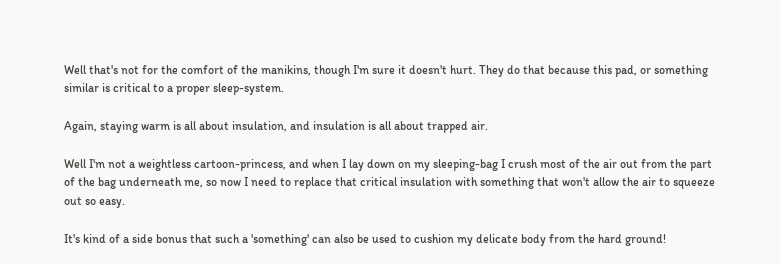Well that's not for the comfort of the manikins, though I'm sure it doesn't hurt. They do that because this pad, or something similar is critical to a proper sleep-system.

Again, staying warm is all about insulation, and insulation is all about trapped air.

Well I'm not a weightless cartoon-princess, and when I lay down on my sleeping-bag I crush most of the air out from the part of the bag underneath me, so now I need to replace that critical insulation with something that won't allow the air to squeeze out so easy.

It's kind of a side bonus that such a 'something' can also be used to cushion my delicate body from the hard ground!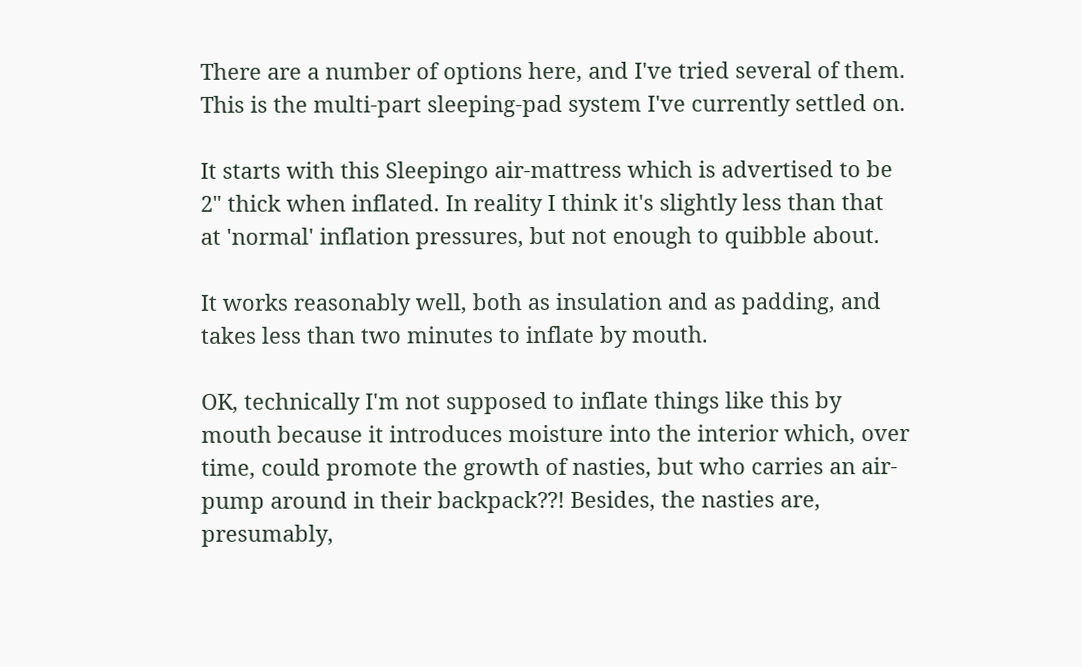There are a number of options here, and I've tried several of them. This is the multi-part sleeping-pad system I've currently settled on.

It starts with this Sleepingo air-mattress which is advertised to be 2" thick when inflated. In reality I think it's slightly less than that at 'normal' inflation pressures, but not enough to quibble about.

It works reasonably well, both as insulation and as padding, and takes less than two minutes to inflate by mouth.

OK, technically I'm not supposed to inflate things like this by mouth because it introduces moisture into the interior which, over time, could promote the growth of nasties, but who carries an air-pump around in their backpack??! Besides, the nasties are, presumably,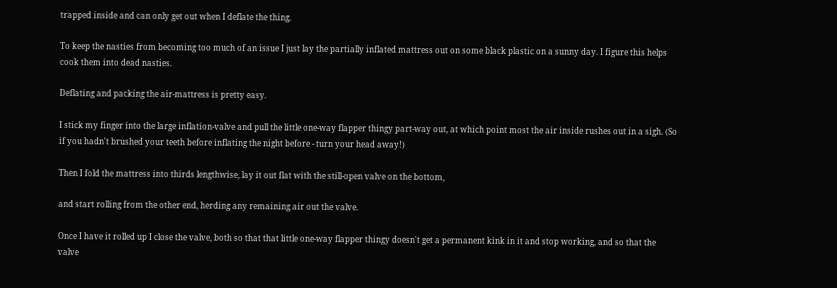trapped inside and can only get out when I deflate the thing.

To keep the nasties from becoming too much of an issue I just lay the partially inflated mattress out on some black plastic on a sunny day. I figure this helps cook them into dead nasties.

Deflating and packing the air-mattress is pretty easy.

I stick my finger into the large inflation-valve and pull the little one-way flapper thingy part-way out, at which point most the air inside rushes out in a sigh. (So if you hadn't brushed your teeth before inflating the night before - turn your head away!)

Then I fold the mattress into thirds lengthwise, lay it out flat with the still-open valve on the bottom,

and start rolling from the other end, herding any remaining air out the valve.

Once I have it rolled up I close the valve, both so that that little one-way flapper thingy doesn't get a permanent kink in it and stop working, and so that the valve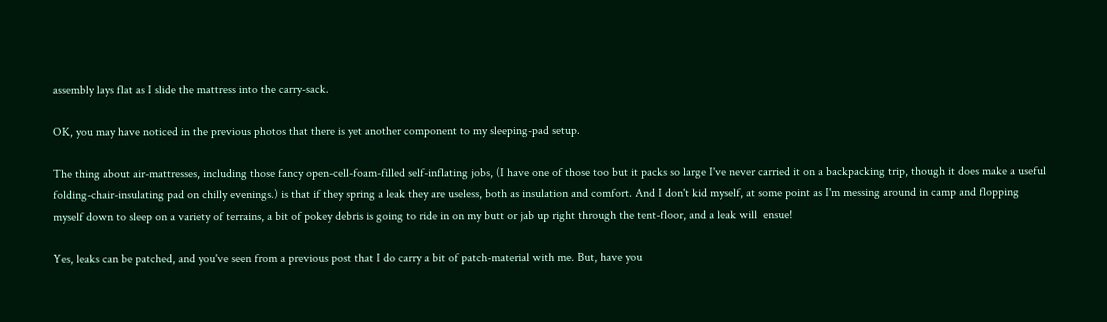assembly lays flat as I slide the mattress into the carry-sack.

OK, you may have noticed in the previous photos that there is yet another component to my sleeping-pad setup.

The thing about air-mattresses, including those fancy open-cell-foam-filled self-inflating jobs, (I have one of those too but it packs so large I've never carried it on a backpacking trip, though it does make a useful folding-chair-insulating pad on chilly evenings.) is that if they spring a leak they are useless, both as insulation and comfort. And I don't kid myself, at some point as I'm messing around in camp and flopping myself down to sleep on a variety of terrains, a bit of pokey debris is going to ride in on my butt or jab up right through the tent-floor, and a leak will  ensue!

Yes, leaks can be patched, and you've seen from a previous post that I do carry a bit of patch-material with me. But, have you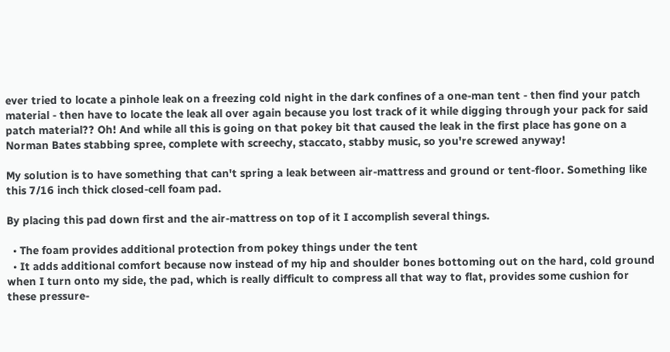ever tried to locate a pinhole leak on a freezing cold night in the dark confines of a one-man tent - then find your patch material - then have to locate the leak all over again because you lost track of it while digging through your pack for said patch material?? Oh! And while all this is going on that pokey bit that caused the leak in the first place has gone on a Norman Bates stabbing spree, complete with screechy, staccato, stabby music, so you're screwed anyway!

My solution is to have something that can't spring a leak between air-mattress and ground or tent-floor. Something like this 7/16 inch thick closed-cell foam pad.

By placing this pad down first and the air-mattress on top of it I accomplish several things.

  • The foam provides additional protection from pokey things under the tent
  • It adds additional comfort because now instead of my hip and shoulder bones bottoming out on the hard, cold ground when I turn onto my side, the pad, which is really difficult to compress all that way to flat, provides some cushion for these pressure-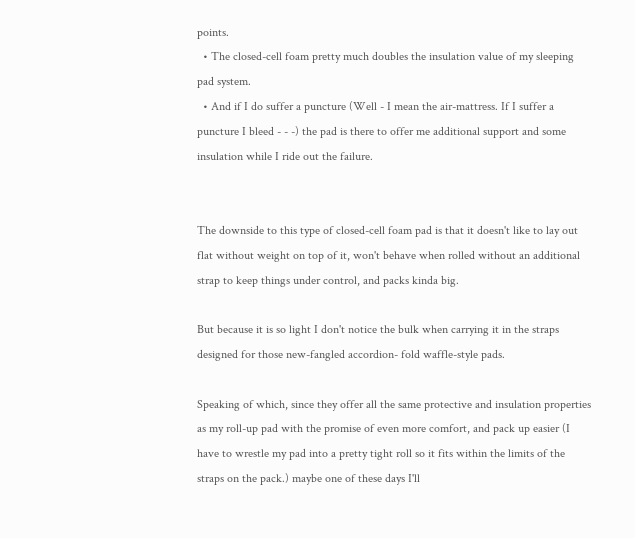points.
  • The closed-cell foam pretty much doubles the insulation value of my sleeping pad system.
  • And if I do suffer a puncture (Well - I mean the air-mattress. If I suffer a puncture I bleed - - -) the pad is there to offer me additional support and some insulation while I ride out the failure.


The downside to this type of closed-cell foam pad is that it doesn't like to lay out flat without weight on top of it, won't behave when rolled without an additional strap to keep things under control, and packs kinda big.

But because it is so light I don't notice the bulk when carrying it in the straps designed for those new-fangled accordion- fold waffle-style pads.

Speaking of which, since they offer all the same protective and insulation properties as my roll-up pad with the promise of even more comfort, and pack up easier (I have to wrestle my pad into a pretty tight roll so it fits within the limits of the straps on the pack.) maybe one of these days I'll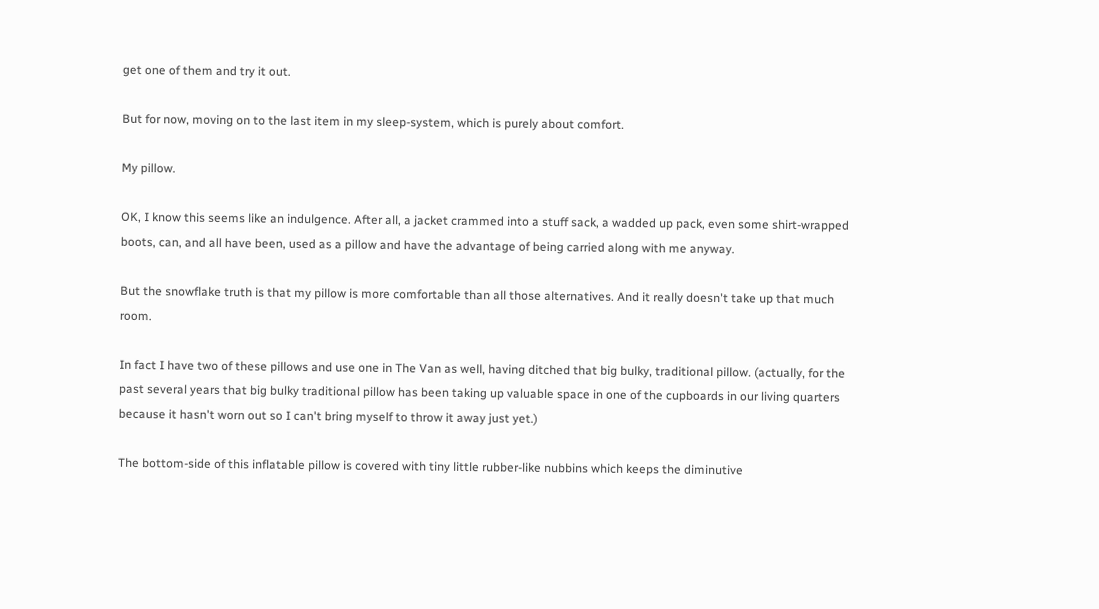get one of them and try it out.

But for now, moving on to the last item in my sleep-system, which is purely about comfort.

My pillow.

OK, I know this seems like an indulgence. After all, a jacket crammed into a stuff sack, a wadded up pack, even some shirt-wrapped boots, can, and all have been, used as a pillow and have the advantage of being carried along with me anyway.

But the snowflake truth is that my pillow is more comfortable than all those alternatives. And it really doesn't take up that much room.

In fact I have two of these pillows and use one in The Van as well, having ditched that big bulky, traditional pillow. (actually, for the past several years that big bulky traditional pillow has been taking up valuable space in one of the cupboards in our living quarters because it hasn't worn out so I can't bring myself to throw it away just yet.)

The bottom-side of this inflatable pillow is covered with tiny little rubber-like nubbins which keeps the diminutive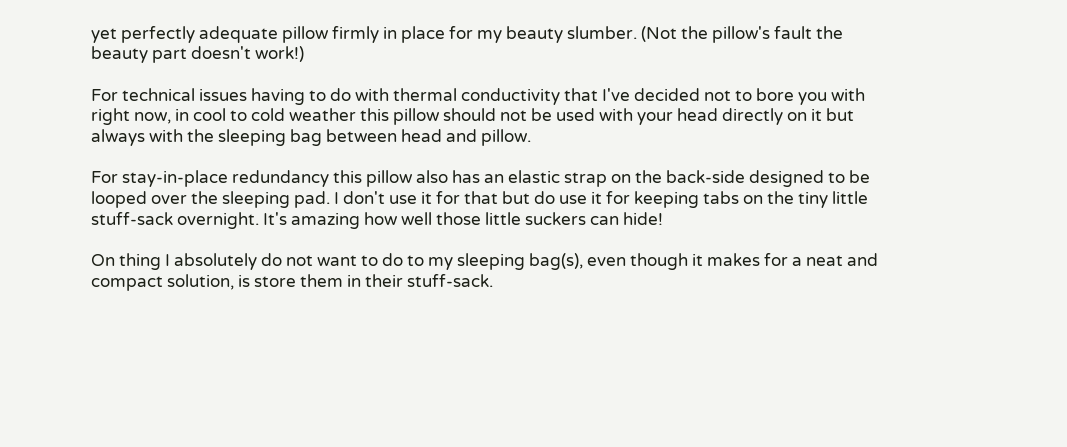yet perfectly adequate pillow firmly in place for my beauty slumber. (Not the pillow's fault the beauty part doesn't work!)

For technical issues having to do with thermal conductivity that I've decided not to bore you with right now, in cool to cold weather this pillow should not be used with your head directly on it but always with the sleeping bag between head and pillow.

For stay-in-place redundancy this pillow also has an elastic strap on the back-side designed to be looped over the sleeping pad. I don't use it for that but do use it for keeping tabs on the tiny little stuff-sack overnight. It's amazing how well those little suckers can hide!

On thing I absolutely do not want to do to my sleeping bag(s), even though it makes for a neat and compact solution, is store them in their stuff-sack.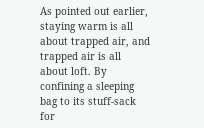As pointed out earlier, staying warm is all about trapped air, and trapped air is all about loft. By confining a sleeping bag to its stuff-sack for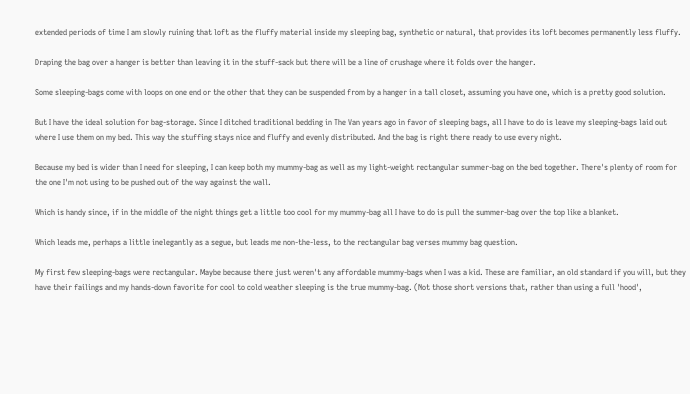extended periods of time I am slowly ruining that loft as the fluffy material inside my sleeping bag, synthetic or natural, that provides its loft becomes permanently less fluffy.

Draping the bag over a hanger is better than leaving it in the stuff-sack but there will be a line of crushage where it folds over the hanger.

Some sleeping-bags come with loops on one end or the other that they can be suspended from by a hanger in a tall closet, assuming you have one, which is a pretty good solution.

But I have the ideal solution for bag-storage. Since I ditched traditional bedding in The Van years ago in favor of sleeping bags, all I have to do is leave my sleeping-bags laid out where I use them on my bed. This way the stuffing stays nice and fluffy and evenly distributed. And the bag is right there ready to use every night.

Because my bed is wider than I need for sleeping, I can keep both my mummy-bag as well as my light-weight rectangular summer-bag on the bed together. There's plenty of room for the one I'm not using to be pushed out of the way against the wall.

Which is handy since, if in the middle of the night things get a little too cool for my mummy-bag all I have to do is pull the summer-bag over the top like a blanket.

Which leads me, perhaps a little inelegantly as a segue, but leads me non-the-less, to the rectangular bag verses mummy bag question.

My first few sleeping-bags were rectangular. Maybe because there just weren't any affordable mummy-bags when I was a kid. These are familiar, an old standard if you will, but they have their failings and my hands-down favorite for cool to cold weather sleeping is the true mummy-bag. (Not those short versions that, rather than using a full 'hood',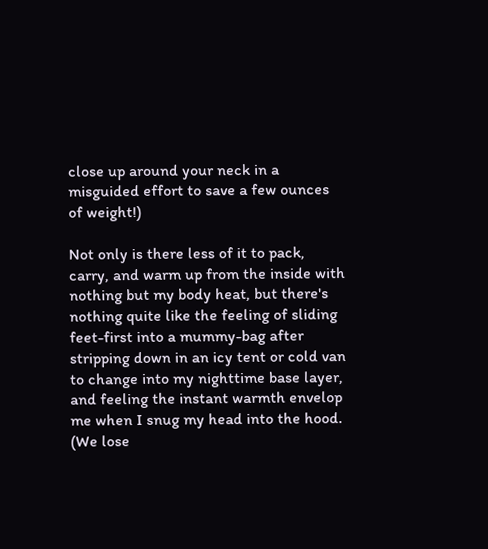close up around your neck in a misguided effort to save a few ounces of weight!)

Not only is there less of it to pack, carry, and warm up from the inside with nothing but my body heat, but there's nothing quite like the feeling of sliding feet-first into a mummy-bag after stripping down in an icy tent or cold van to change into my nighttime base layer, and feeling the instant warmth envelop me when I snug my head into the hood. (We lose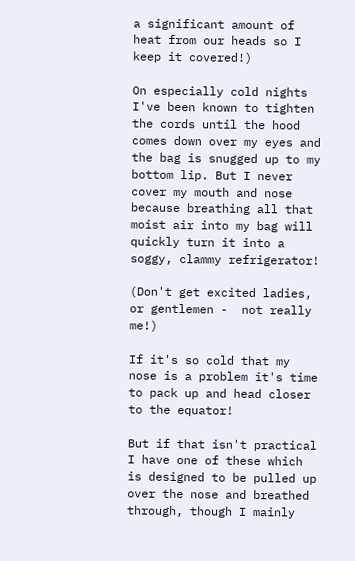a significant amount of heat from our heads so I keep it covered!)

On especially cold nights I've been known to tighten the cords until the hood comes down over my eyes and the bag is snugged up to my bottom lip. But I never cover my mouth and nose because breathing all that moist air into my bag will quickly turn it into a soggy, clammy refrigerator!

(Don't get excited ladies, or gentlemen -  not really me!)

If it's so cold that my nose is a problem it's time to pack up and head closer to the equator!

But if that isn't practical I have one of these which is designed to be pulled up over the nose and breathed through, though I mainly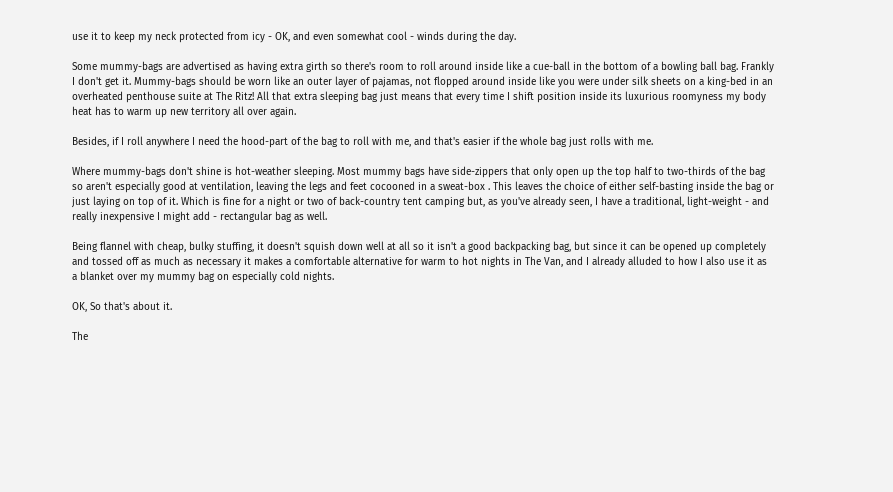use it to keep my neck protected from icy - OK, and even somewhat cool - winds during the day.

Some mummy-bags are advertised as having extra girth so there's room to roll around inside like a cue-ball in the bottom of a bowling ball bag. Frankly I don't get it. Mummy-bags should be worn like an outer layer of pajamas, not flopped around inside like you were under silk sheets on a king-bed in an overheated penthouse suite at The Ritz! All that extra sleeping bag just means that every time I shift position inside its luxurious roomyness my body heat has to warm up new territory all over again.

Besides, if I roll anywhere I need the hood-part of the bag to roll with me, and that's easier if the whole bag just rolls with me.

Where mummy-bags don't shine is hot-weather sleeping. Most mummy bags have side-zippers that only open up the top half to two-thirds of the bag so aren't especially good at ventilation, leaving the legs and feet cocooned in a sweat-box . This leaves the choice of either self-basting inside the bag or just laying on top of it. Which is fine for a night or two of back-country tent camping but, as you've already seen, I have a traditional, light-weight - and really inexpensive I might add - rectangular bag as well.

Being flannel with cheap, bulky stuffing, it doesn't squish down well at all so it isn't a good backpacking bag, but since it can be opened up completely and tossed off as much as necessary it makes a comfortable alternative for warm to hot nights in The Van, and I already alluded to how I also use it as a blanket over my mummy bag on especially cold nights.

OK, So that's about it.

The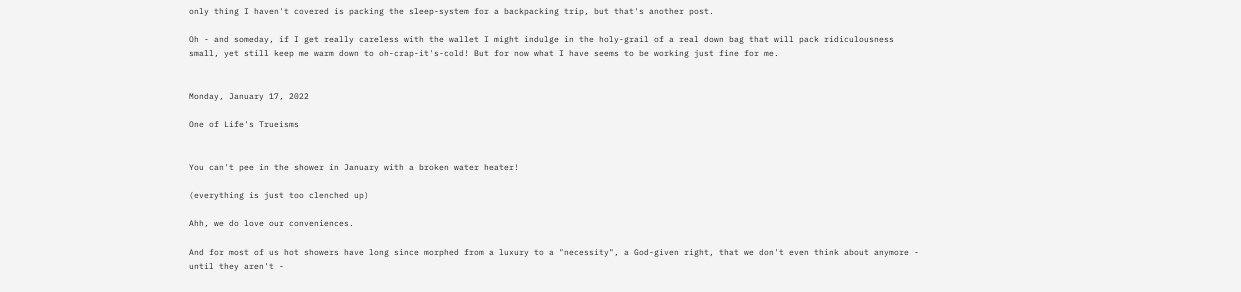only thing I haven't covered is packing the sleep-system for a backpacking trip, but that's another post.

Oh - and someday, if I get really careless with the wallet I might indulge in the holy-grail of a real down bag that will pack ridiculousness small, yet still keep me warm down to oh-crap-it's-cold! But for now what I have seems to be working just fine for me.


Monday, January 17, 2022

One of Life's Trueisms


You can't pee in the shower in January with a broken water heater!

(everything is just too clenched up)

Ahh, we do love our conveniences.

And for most of us hot showers have long since morphed from a luxury to a "necessity", a God-given right, that we don't even think about anymore - until they aren't -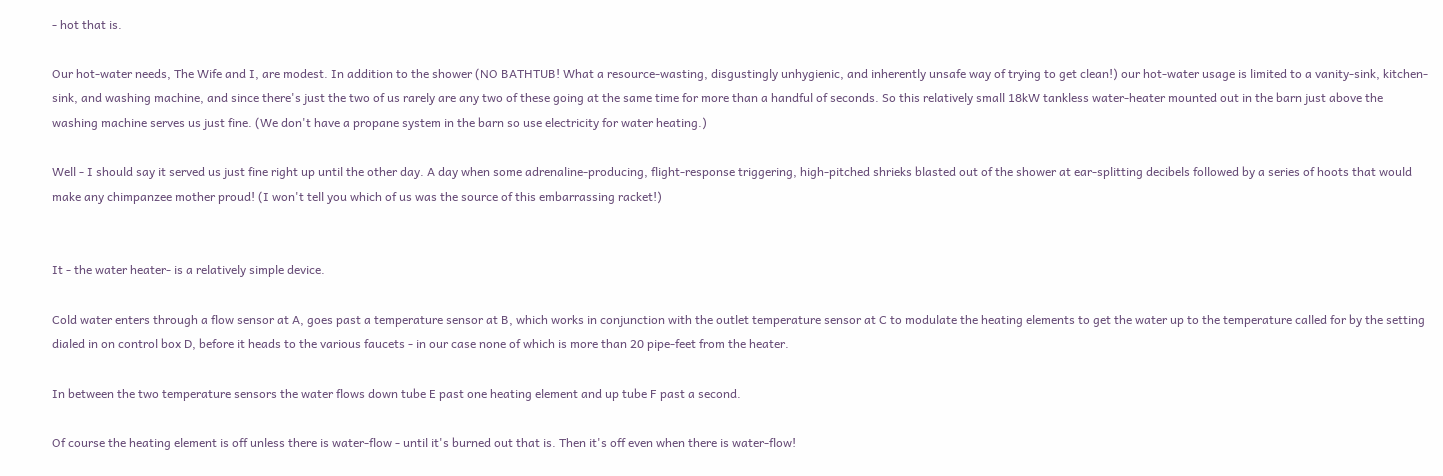- hot that is.

Our hot-water needs, The Wife and I, are modest. In addition to the shower (NO BATHTUB! What a resource-wasting, disgustingly unhygienic, and inherently unsafe way of trying to get clean!) our hot-water usage is limited to a vanity-sink, kitchen-sink, and washing machine, and since there's just the two of us rarely are any two of these going at the same time for more than a handful of seconds. So this relatively small 18kW tankless water-heater mounted out in the barn just above the washing machine serves us just fine. (We don't have a propane system in the barn so use electricity for water heating.)

Well - I should say it served us just fine right up until the other day. A day when some adrenaline-producing, flight-response triggering, high-pitched shrieks blasted out of the shower at ear-splitting decibels followed by a series of hoots that would make any chimpanzee mother proud! (I won't tell you which of us was the source of this embarrassing racket!)


It - the water heater- is a relatively simple device.

Cold water enters through a flow sensor at A, goes past a temperature sensor at B, which works in conjunction with the outlet temperature sensor at C to modulate the heating elements to get the water up to the temperature called for by the setting dialed in on control box D, before it heads to the various faucets - in our case none of which is more than 20 pipe-feet from the heater.

In between the two temperature sensors the water flows down tube E past one heating element and up tube F past a second.

Of course the heating element is off unless there is water-flow - until it's burned out that is. Then it's off even when there is water-flow!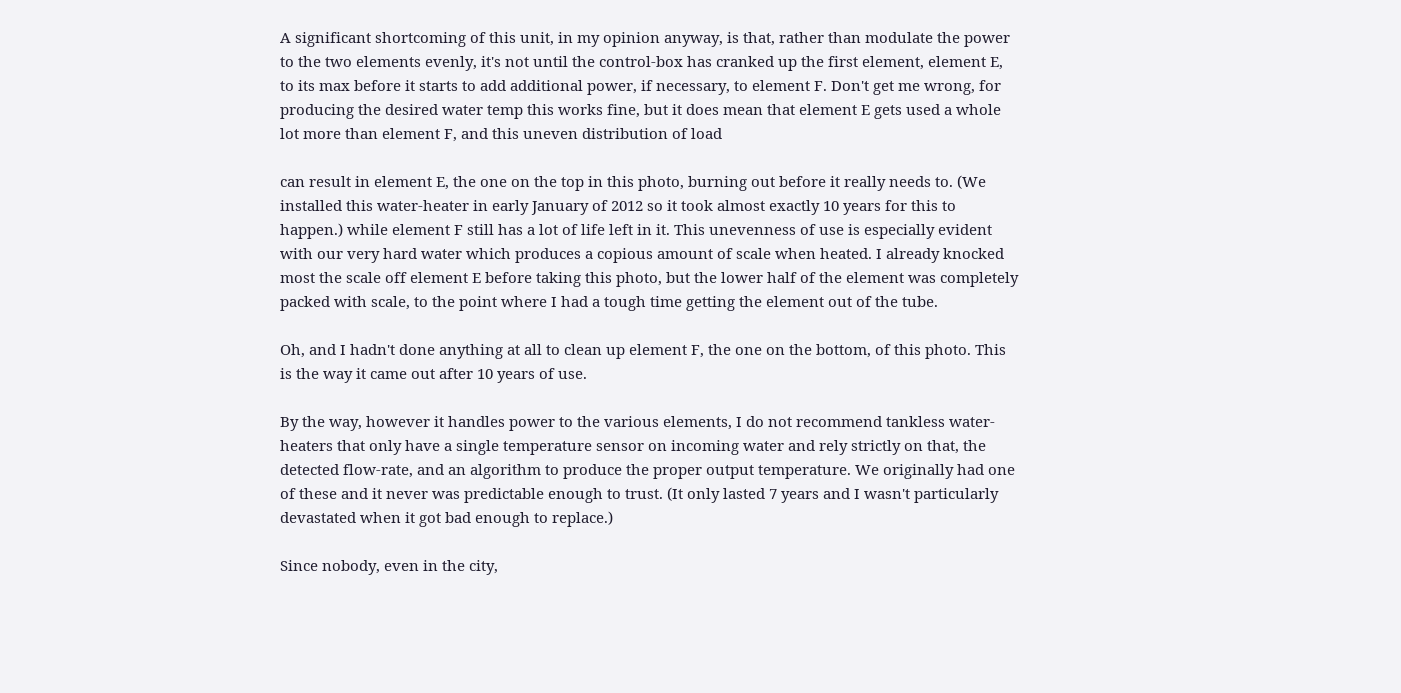A significant shortcoming of this unit, in my opinion anyway, is that, rather than modulate the power to the two elements evenly, it's not until the control-box has cranked up the first element, element E, to its max before it starts to add additional power, if necessary, to element F. Don't get me wrong, for producing the desired water temp this works fine, but it does mean that element E gets used a whole lot more than element F, and this uneven distribution of load

can result in element E, the one on the top in this photo, burning out before it really needs to. (We installed this water-heater in early January of 2012 so it took almost exactly 10 years for this to happen.) while element F still has a lot of life left in it. This unevenness of use is especially evident with our very hard water which produces a copious amount of scale when heated. I already knocked most the scale off element E before taking this photo, but the lower half of the element was completely packed with scale, to the point where I had a tough time getting the element out of the tube.

Oh, and I hadn't done anything at all to clean up element F, the one on the bottom, of this photo. This is the way it came out after 10 years of use.

By the way, however it handles power to the various elements, I do not recommend tankless water-heaters that only have a single temperature sensor on incoming water and rely strictly on that, the detected flow-rate, and an algorithm to produce the proper output temperature. We originally had one of these and it never was predictable enough to trust. (It only lasted 7 years and I wasn't particularly devastated when it got bad enough to replace.)

Since nobody, even in the city,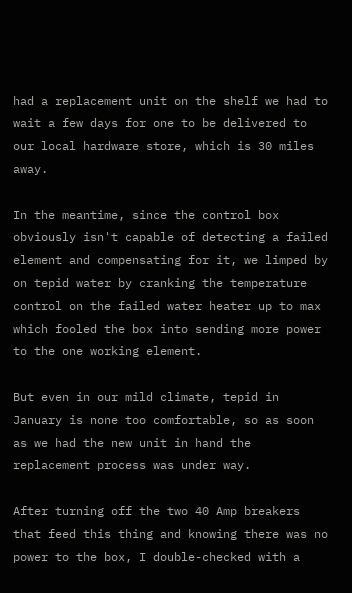had a replacement unit on the shelf we had to wait a few days for one to be delivered to our local hardware store, which is 30 miles away.

In the meantime, since the control box obviously isn't capable of detecting a failed element and compensating for it, we limped by on tepid water by cranking the temperature control on the failed water heater up to max which fooled the box into sending more power to the one working element.

But even in our mild climate, tepid in January is none too comfortable, so as soon as we had the new unit in hand the replacement process was under way.

After turning off the two 40 Amp breakers that feed this thing and knowing there was no power to the box, I double-checked with a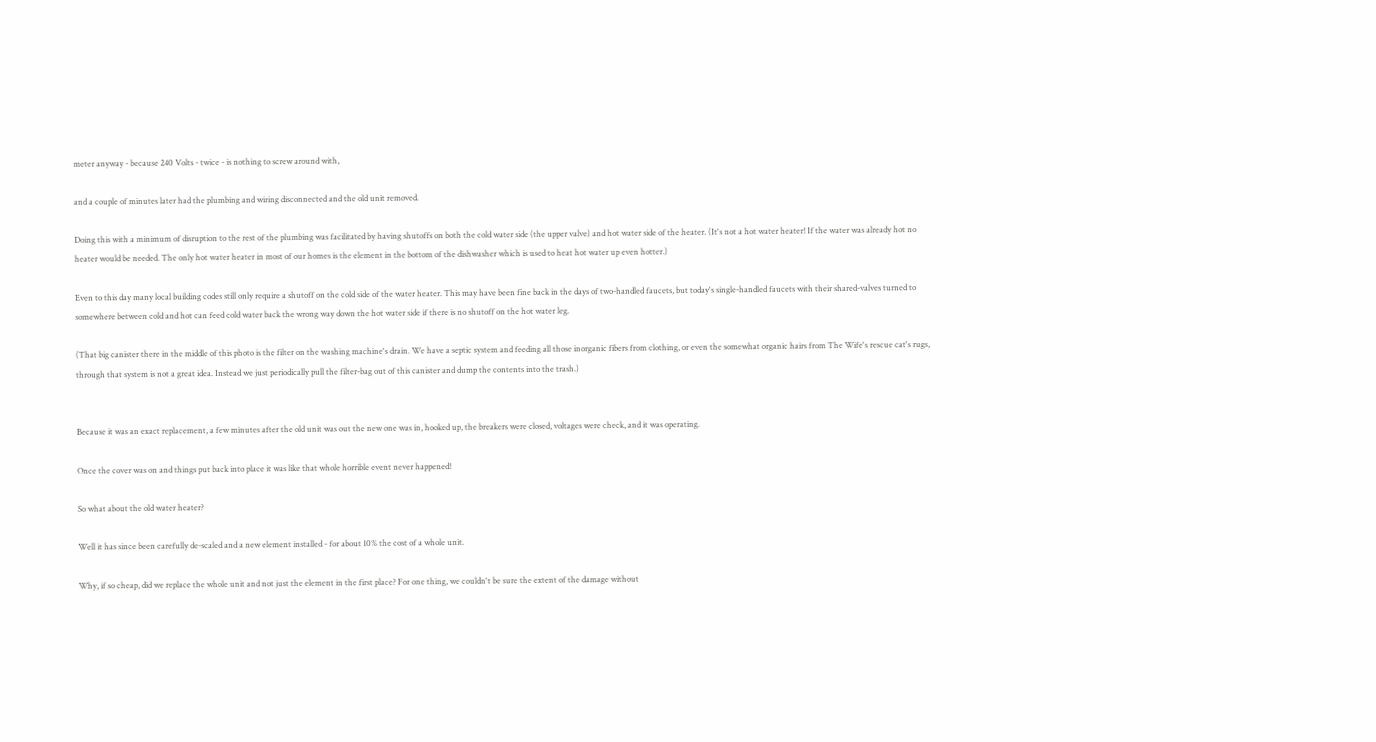meter anyway - because 240 Volts - twice - is nothing to screw around with,

and a couple of minutes later had the plumbing and wiring disconnected and the old unit removed.

Doing this with a minimum of disruption to the rest of the plumbing was facilitated by having shutoffs on both the cold water side (the upper valve) and hot water side of the heater. (It's not a hot water heater! If the water was already hot no heater would be needed. The only hot water heater in most of our homes is the element in the bottom of the dishwasher which is used to heat hot water up even hotter.)

Even to this day many local building codes still only require a shutoff on the cold side of the water heater. This may have been fine back in the days of two-handled faucets, but today's single-handled faucets with their shared-valves turned to somewhere between cold and hot can feed cold water back the wrong way down the hot water side if there is no shutoff on the hot water leg.

(That big canister there in the middle of this photo is the filter on the washing machine's drain. We have a septic system and feeding all those inorganic fibers from clothing, or even the somewhat organic hairs from The Wife's rescue cat's rugs, through that system is not a great idea. Instead we just periodically pull the filter-bag out of this canister and dump the contents into the trash.)


Because it was an exact replacement, a few minutes after the old unit was out the new one was in, hooked up, the breakers were closed, voltages were check, and it was operating.

Once the cover was on and things put back into place it was like that whole horrible event never happened!

So what about the old water heater?

Well it has since been carefully de-scaled and a new element installed - for about 10% the cost of a whole unit.

Why, if so cheap, did we replace the whole unit and not just the element in the first place? For one thing, we couldn't be sure the extent of the damage without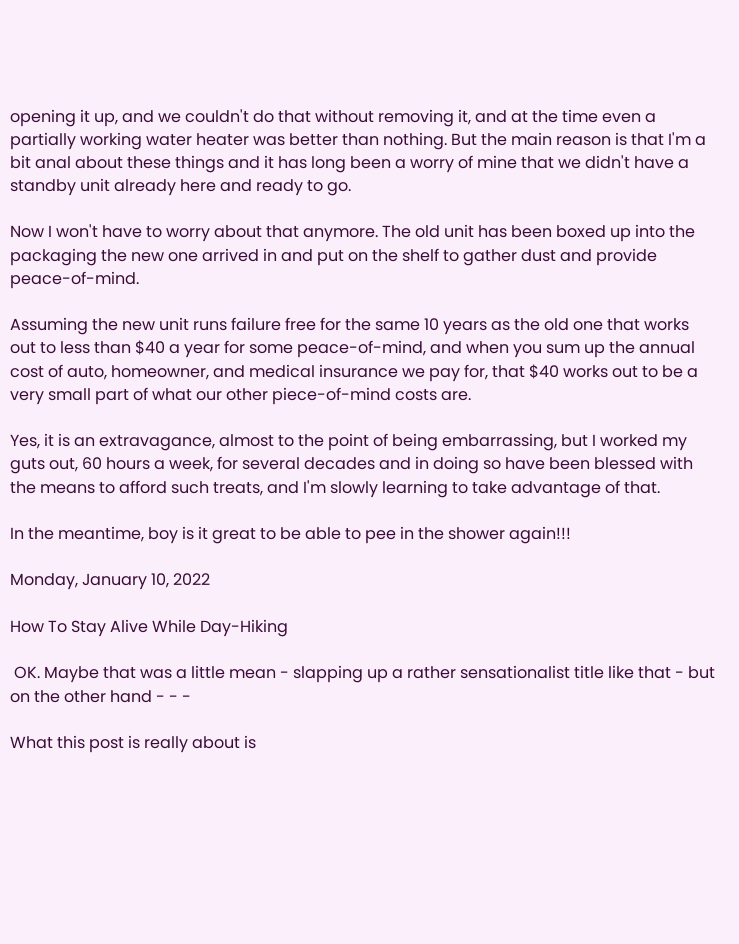opening it up, and we couldn't do that without removing it, and at the time even a partially working water heater was better than nothing. But the main reason is that I'm a bit anal about these things and it has long been a worry of mine that we didn't have a standby unit already here and ready to go.

Now I won't have to worry about that anymore. The old unit has been boxed up into the packaging the new one arrived in and put on the shelf to gather dust and provide peace-of-mind.

Assuming the new unit runs failure free for the same 10 years as the old one that works out to less than $40 a year for some peace-of-mind, and when you sum up the annual cost of auto, homeowner, and medical insurance we pay for, that $40 works out to be a very small part of what our other piece-of-mind costs are.

Yes, it is an extravagance, almost to the point of being embarrassing, but I worked my guts out, 60 hours a week, for several decades and in doing so have been blessed with the means to afford such treats, and I'm slowly learning to take advantage of that.

In the meantime, boy is it great to be able to pee in the shower again!!!

Monday, January 10, 2022

How To Stay Alive While Day-Hiking

 OK. Maybe that was a little mean - slapping up a rather sensationalist title like that - but on the other hand - - -

What this post is really about is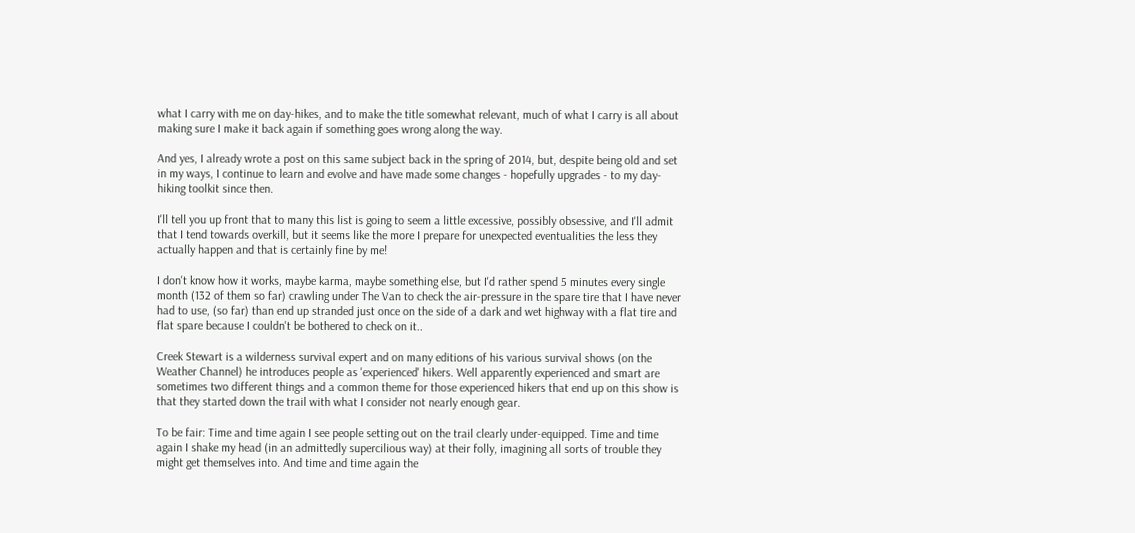what I carry with me on day-hikes, and to make the title somewhat relevant, much of what I carry is all about making sure I make it back again if something goes wrong along the way.

And yes, I already wrote a post on this same subject back in the spring of 2014, but, despite being old and set in my ways, I continue to learn and evolve and have made some changes - hopefully upgrades - to my day-hiking toolkit since then.

I'll tell you up front that to many this list is going to seem a little excessive, possibly obsessive, and I'll admit that I tend towards overkill, but it seems like the more I prepare for unexpected eventualities the less they actually happen and that is certainly fine by me!

I don't know how it works, maybe karma, maybe something else, but I'd rather spend 5 minutes every single month (132 of them so far) crawling under The Van to check the air-pressure in the spare tire that I have never had to use, (so far) than end up stranded just once on the side of a dark and wet highway with a flat tire and flat spare because I couldn't be bothered to check on it..

Creek Stewart is a wilderness survival expert and on many editions of his various survival shows (on the Weather Channel) he introduces people as 'experienced' hikers. Well apparently experienced and smart are sometimes two different things and a common theme for those experienced hikers that end up on this show is that they started down the trail with what I consider not nearly enough gear.

To be fair: Time and time again I see people setting out on the trail clearly under-equipped. Time and time again I shake my head (in an admittedly supercilious way) at their folly, imagining all sorts of trouble they might get themselves into. And time and time again the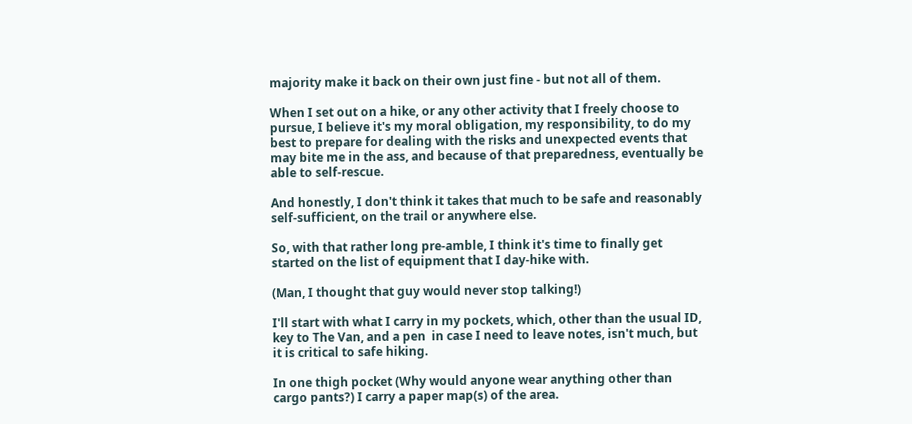majority make it back on their own just fine - but not all of them.

When I set out on a hike, or any other activity that I freely choose to pursue, I believe it's my moral obligation, my responsibility, to do my best to prepare for dealing with the risks and unexpected events that may bite me in the ass, and because of that preparedness, eventually be able to self-rescue.

And honestly, I don't think it takes that much to be safe and reasonably self-sufficient, on the trail or anywhere else.

So, with that rather long pre-amble, I think it's time to finally get started on the list of equipment that I day-hike with.

(Man, I thought that guy would never stop talking!)

I'll start with what I carry in my pockets, which, other than the usual ID, key to The Van, and a pen  in case I need to leave notes, isn't much, but it is critical to safe hiking.

In one thigh pocket (Why would anyone wear anything other than cargo pants?) I carry a paper map(s) of the area.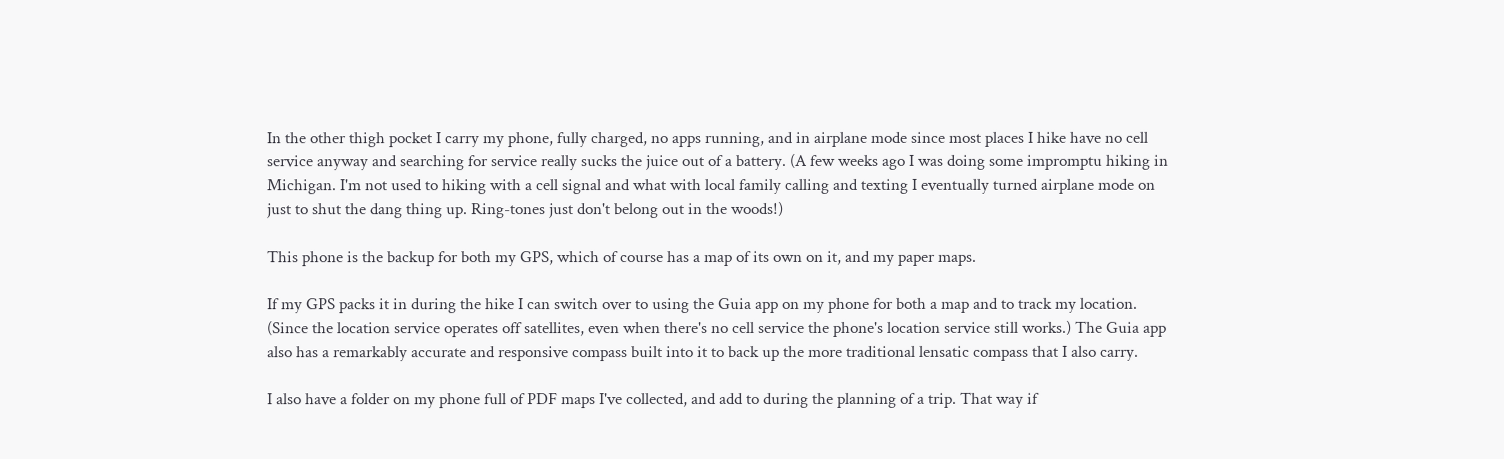In the other thigh pocket I carry my phone, fully charged, no apps running, and in airplane mode since most places I hike have no cell service anyway and searching for service really sucks the juice out of a battery. (A few weeks ago I was doing some impromptu hiking in Michigan. I'm not used to hiking with a cell signal and what with local family calling and texting I eventually turned airplane mode on just to shut the dang thing up. Ring-tones just don't belong out in the woods!)

This phone is the backup for both my GPS, which of course has a map of its own on it, and my paper maps.

If my GPS packs it in during the hike I can switch over to using the Guia app on my phone for both a map and to track my location. (Since the location service operates off satellites, even when there's no cell service the phone's location service still works.) The Guia app also has a remarkably accurate and responsive compass built into it to back up the more traditional lensatic compass that I also carry.

I also have a folder on my phone full of PDF maps I've collected, and add to during the planning of a trip. That way if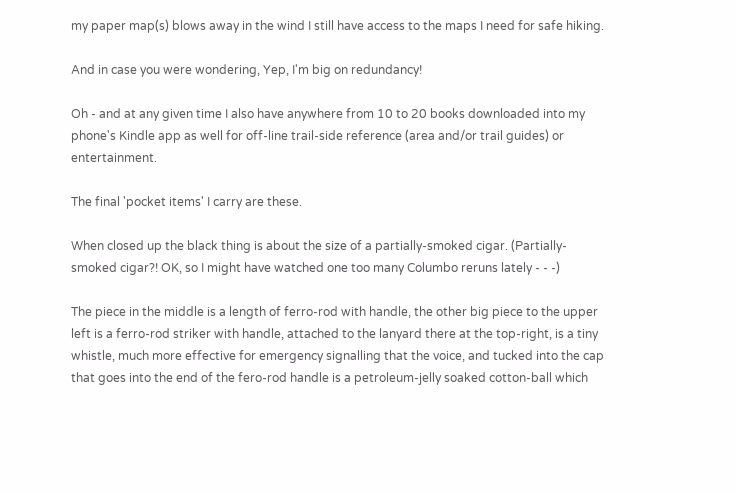my paper map(s) blows away in the wind I still have access to the maps I need for safe hiking.

And in case you were wondering, Yep, I'm big on redundancy!

Oh - and at any given time I also have anywhere from 10 to 20 books downloaded into my phone's Kindle app as well for off-line trail-side reference (area and/or trail guides) or entertainment.

The final 'pocket items' I carry are these.

When closed up the black thing is about the size of a partially-smoked cigar. (Partially-smoked cigar?! OK, so I might have watched one too many Columbo reruns lately - - -)

The piece in the middle is a length of ferro-rod with handle, the other big piece to the upper left is a ferro-rod striker with handle, attached to the lanyard there at the top-right, is a tiny whistle, much more effective for emergency signalling that the voice, and tucked into the cap that goes into the end of the fero-rod handle is a petroleum-jelly soaked cotton-ball which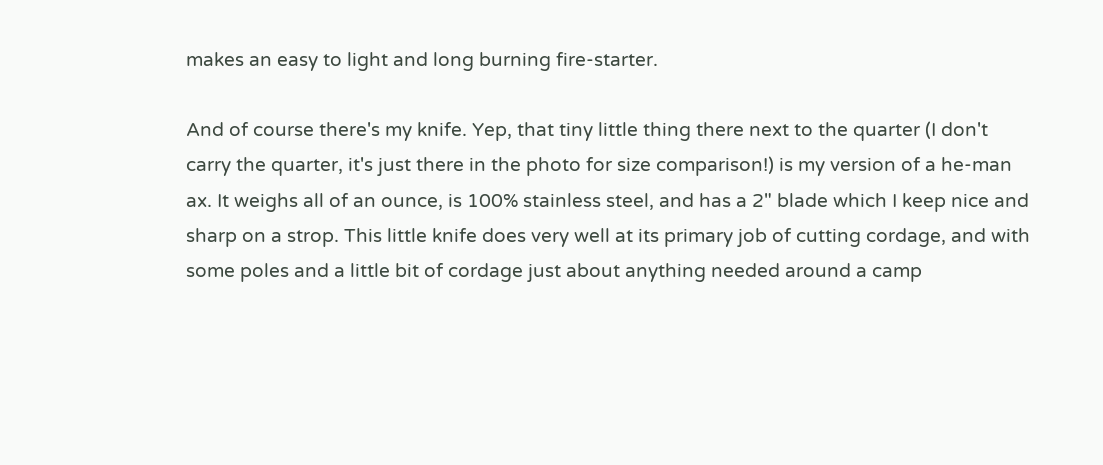makes an easy to light and long burning fire-starter.

And of course there's my knife. Yep, that tiny little thing there next to the quarter (I don't carry the quarter, it's just there in the photo for size comparison!) is my version of a he-man ax. It weighs all of an ounce, is 100% stainless steel, and has a 2" blade which I keep nice and sharp on a strop. This little knife does very well at its primary job of cutting cordage, and with some poles and a little bit of cordage just about anything needed around a camp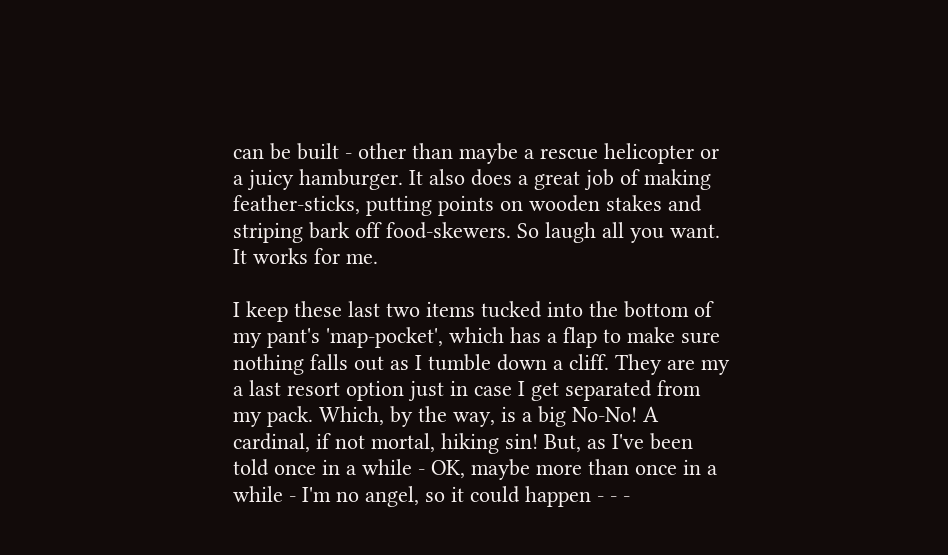can be built - other than maybe a rescue helicopter or a juicy hamburger. It also does a great job of making feather-sticks, putting points on wooden stakes and striping bark off food-skewers. So laugh all you want. It works for me.

I keep these last two items tucked into the bottom of my pant's 'map-pocket', which has a flap to make sure nothing falls out as I tumble down a cliff. They are my a last resort option just in case I get separated from my pack. Which, by the way, is a big No-No! A cardinal, if not mortal, hiking sin! But, as I've been told once in a while - OK, maybe more than once in a while - I'm no angel, so it could happen - - -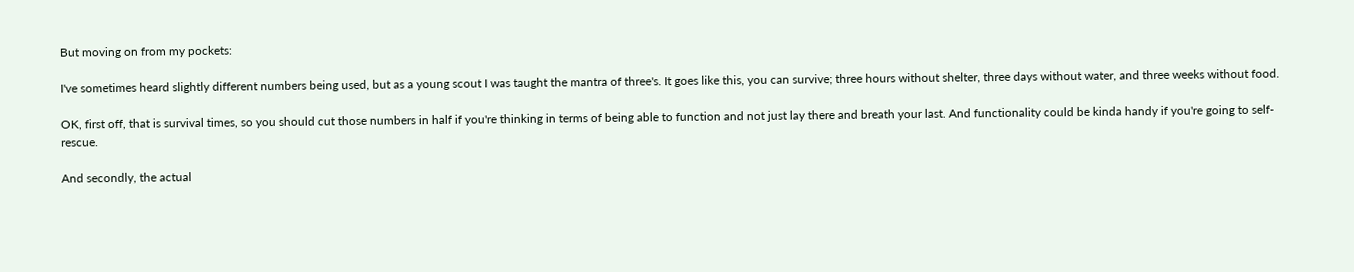But moving on from my pockets:

I've sometimes heard slightly different numbers being used, but as a young scout I was taught the mantra of three's. It goes like this, you can survive; three hours without shelter, three days without water, and three weeks without food.

OK, first off, that is survival times, so you should cut those numbers in half if you're thinking in terms of being able to function and not just lay there and breath your last. And functionality could be kinda handy if you're going to self-rescue.

And secondly, the actual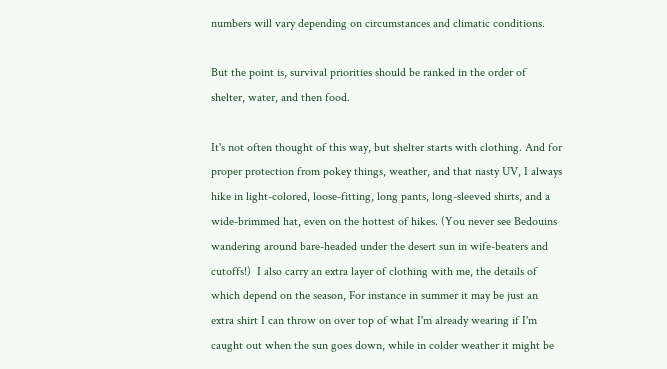numbers will vary depending on circumstances and climatic conditions.

But the point is, survival priorities should be ranked in the order of shelter, water, and then food.

It's not often thought of this way, but shelter starts with clothing. And for proper protection from pokey things, weather, and that nasty UV, I always hike in light-colored, loose-fitting, long pants, long-sleeved shirts, and a wide-brimmed hat, even on the hottest of hikes. (You never see Bedouins wandering around bare-headed under the desert sun in wife-beaters and cutoffs!)  I also carry an extra layer of clothing with me, the details of which depend on the season, For instance in summer it may be just an extra shirt I can throw on over top of what I'm already wearing if I'm caught out when the sun goes down, while in colder weather it might be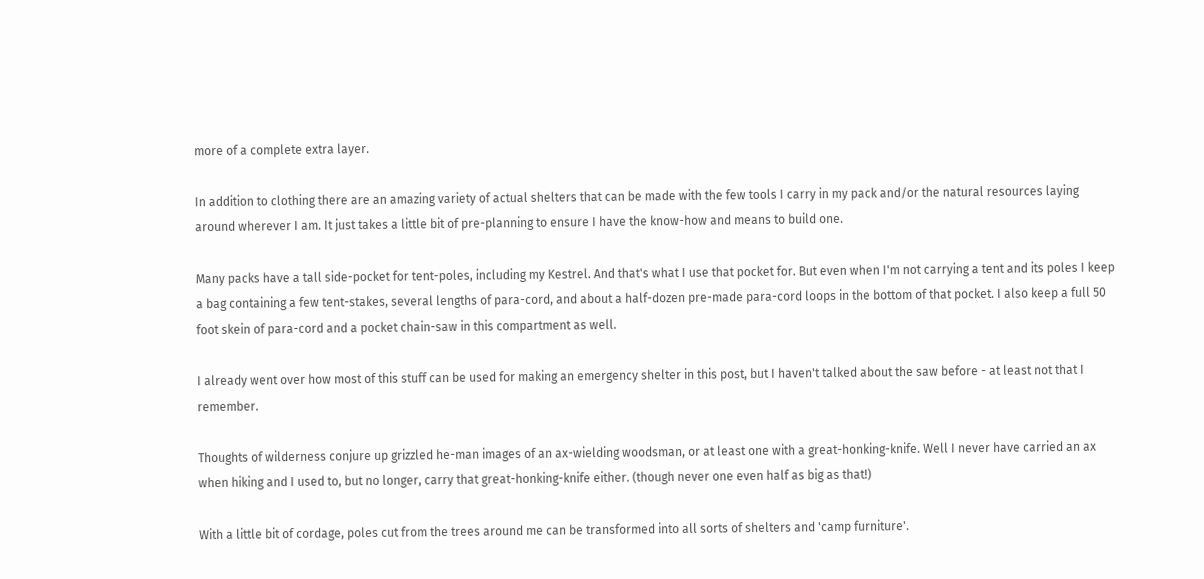more of a complete extra layer.

In addition to clothing there are an amazing variety of actual shelters that can be made with the few tools I carry in my pack and/or the natural resources laying around wherever I am. It just takes a little bit of pre-planning to ensure I have the know-how and means to build one.

Many packs have a tall side-pocket for tent-poles, including my Kestrel. And that's what I use that pocket for. But even when I'm not carrying a tent and its poles I keep a bag containing a few tent-stakes, several lengths of para-cord, and about a half-dozen pre-made para-cord loops in the bottom of that pocket. I also keep a full 50 foot skein of para-cord and a pocket chain-saw in this compartment as well.

I already went over how most of this stuff can be used for making an emergency shelter in this post, but I haven't talked about the saw before - at least not that I remember.

Thoughts of wilderness conjure up grizzled he-man images of an ax-wielding woodsman, or at least one with a great-honking-knife. Well I never have carried an ax when hiking and I used to, but no longer, carry that great-honking-knife either. (though never one even half as big as that!)

With a little bit of cordage, poles cut from the trees around me can be transformed into all sorts of shelters and 'camp furniture'.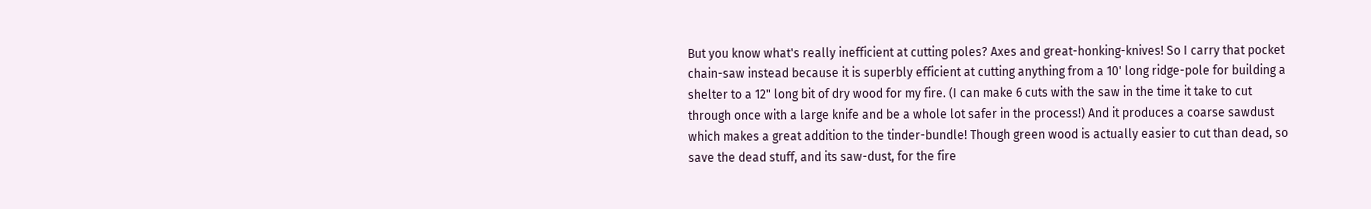But you know what's really inefficient at cutting poles? Axes and great-honking-knives! So I carry that pocket chain-saw instead because it is superbly efficient at cutting anything from a 10' long ridge-pole for building a shelter to a 12" long bit of dry wood for my fire. (I can make 6 cuts with the saw in the time it take to cut through once with a large knife and be a whole lot safer in the process!) And it produces a coarse sawdust which makes a great addition to the tinder-bundle! Though green wood is actually easier to cut than dead, so save the dead stuff, and its saw-dust, for the fire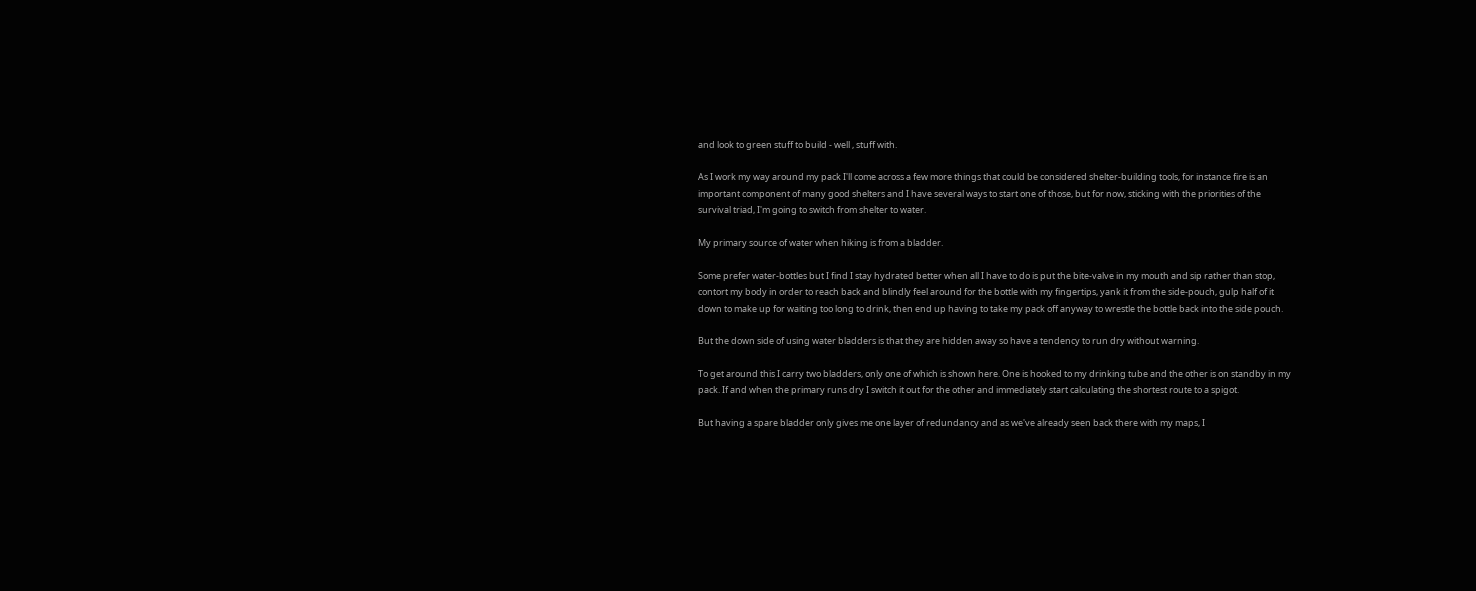and look to green stuff to build - well , stuff with.

As I work my way around my pack I'll come across a few more things that could be considered shelter-building tools, for instance fire is an important component of many good shelters and I have several ways to start one of those, but for now, sticking with the priorities of the survival triad, I'm going to switch from shelter to water.

My primary source of water when hiking is from a bladder.

Some prefer water-bottles but I find I stay hydrated better when all I have to do is put the bite-valve in my mouth and sip rather than stop, contort my body in order to reach back and blindly feel around for the bottle with my fingertips, yank it from the side-pouch, gulp half of it down to make up for waiting too long to drink, then end up having to take my pack off anyway to wrestle the bottle back into the side pouch.

But the down side of using water bladders is that they are hidden away so have a tendency to run dry without warning.

To get around this I carry two bladders, only one of which is shown here. One is hooked to my drinking tube and the other is on standby in my pack. If and when the primary runs dry I switch it out for the other and immediately start calculating the shortest route to a spigot.

But having a spare bladder only gives me one layer of redundancy and as we've already seen back there with my maps, I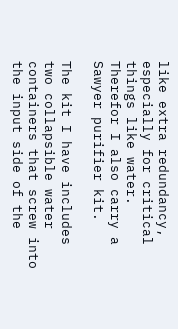like extra redundancy, especially for critical things like water. Therefor I also carry a Sawyer purifier kit.

The kit I have includes two collapsible water containers that screw into the input side of the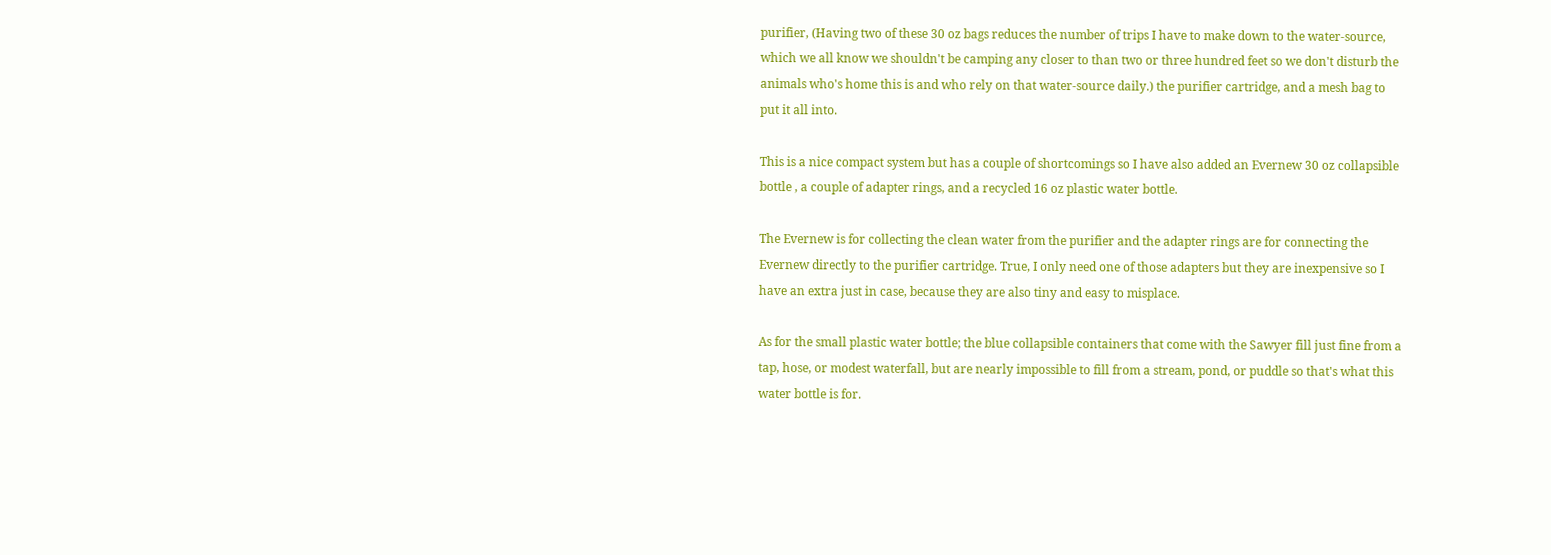purifier, (Having two of these 30 oz bags reduces the number of trips I have to make down to the water-source, which we all know we shouldn't be camping any closer to than two or three hundred feet so we don't disturb the animals who's home this is and who rely on that water-source daily.) the purifier cartridge, and a mesh bag to put it all into.

This is a nice compact system but has a couple of shortcomings so I have also added an Evernew 30 oz collapsible bottle , a couple of adapter rings, and a recycled 16 oz plastic water bottle.

The Evernew is for collecting the clean water from the purifier and the adapter rings are for connecting the Evernew directly to the purifier cartridge. True, I only need one of those adapters but they are inexpensive so I have an extra just in case, because they are also tiny and easy to misplace.

As for the small plastic water bottle; the blue collapsible containers that come with the Sawyer fill just fine from a tap, hose, or modest waterfall, but are nearly impossible to fill from a stream, pond, or puddle so that's what this water bottle is for.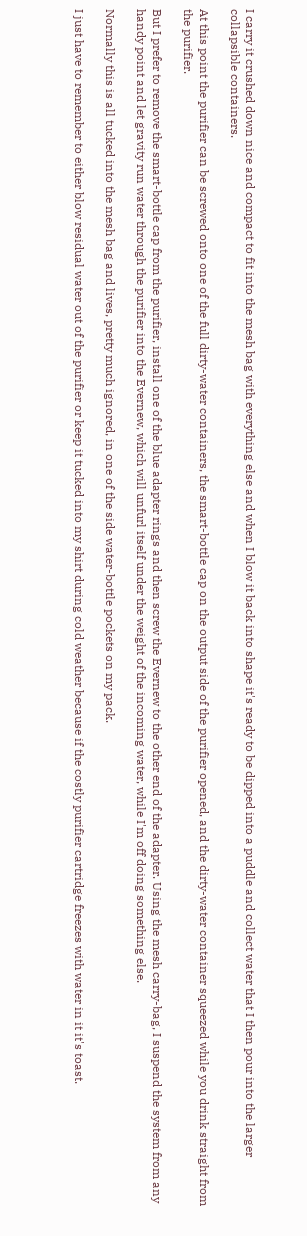I carry it crushed down nice and compact to fit into the mesh bag with everything else and when I blow it back into shape it's ready to be dipped into a puddle and collect water that I then pour into the larger collapsible containers.

At this point the purifier can be screwed onto one of the full dirty-water containers, the smart-bottle cap on the output side of the purifier opened, and the dirty-water container squeezed while you drink straight from the purifier.

But I prefer to remove the smart-bottle cap from the purifier, install one of the blue adapter rings and then screw the Evernew to the other end of the adapter. Using the mesh carry-bag, I suspend the system from any handy point and let gravity run water through the purifier into the Evernew, which will unfurl itself under the weight of the incoming water, while I'm off doing something else.

Normally this is all tucked into the mesh bag and lives, pretty much ignored, in one of the side water-bottle pockets on my pack.

I just have to remember to either blow residual water out of the purifier or keep it tucked into my shirt during cold weather because if the costly purifier cartridge freezes with water in it it's toast.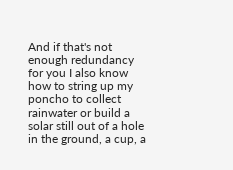And if that's not enough redundancy for you I also know how to string up my poncho to collect rainwater or build a solar still out of a hole in the ground, a cup, a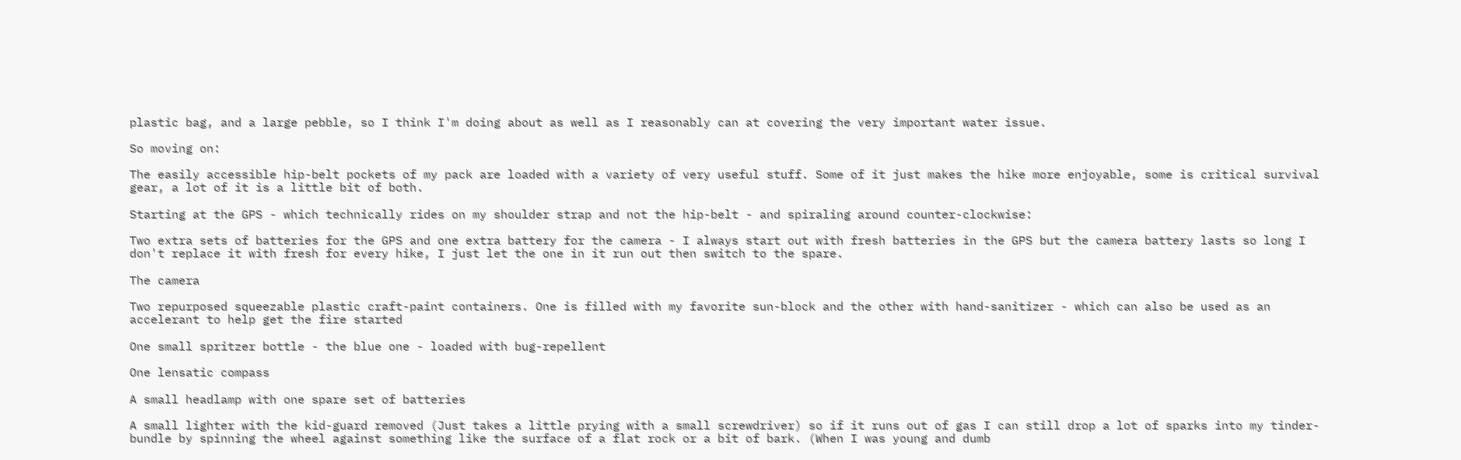plastic bag, and a large pebble, so I think I'm doing about as well as I reasonably can at covering the very important water issue.

So moving on:

The easily accessible hip-belt pockets of my pack are loaded with a variety of very useful stuff. Some of it just makes the hike more enjoyable, some is critical survival gear, a lot of it is a little bit of both.

Starting at the GPS - which technically rides on my shoulder strap and not the hip-belt - and spiraling around counter-clockwise:

Two extra sets of batteries for the GPS and one extra battery for the camera - I always start out with fresh batteries in the GPS but the camera battery lasts so long I don't replace it with fresh for every hike, I just let the one in it run out then switch to the spare.

The camera

Two repurposed squeezable plastic craft-paint containers. One is filled with my favorite sun-block and the other with hand-sanitizer - which can also be used as an accelerant to help get the fire started

One small spritzer bottle - the blue one - loaded with bug-repellent

One lensatic compass

A small headlamp with one spare set of batteries

A small lighter with the kid-guard removed (Just takes a little prying with a small screwdriver) so if it runs out of gas I can still drop a lot of sparks into my tinder-bundle by spinning the wheel against something like the surface of a flat rock or a bit of bark. (When I was young and dumb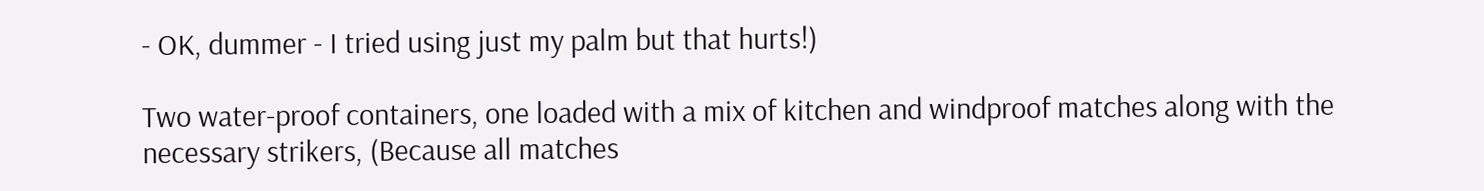- OK, dummer - I tried using just my palm but that hurts!)

Two water-proof containers, one loaded with a mix of kitchen and windproof matches along with the necessary strikers, (Because all matches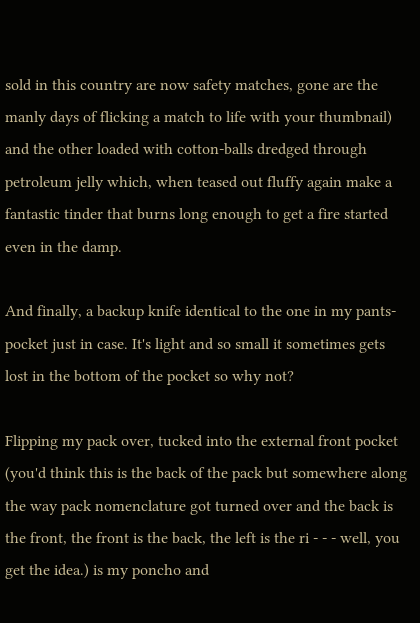sold in this country are now safety matches, gone are the manly days of flicking a match to life with your thumbnail) and the other loaded with cotton-balls dredged through petroleum jelly which, when teased out fluffy again make a fantastic tinder that burns long enough to get a fire started even in the damp.

And finally, a backup knife identical to the one in my pants-pocket just in case. It's light and so small it sometimes gets lost in the bottom of the pocket so why not?

Flipping my pack over, tucked into the external front pocket (you'd think this is the back of the pack but somewhere along the way pack nomenclature got turned over and the back is the front, the front is the back, the left is the ri - - - well, you get the idea.) is my poncho and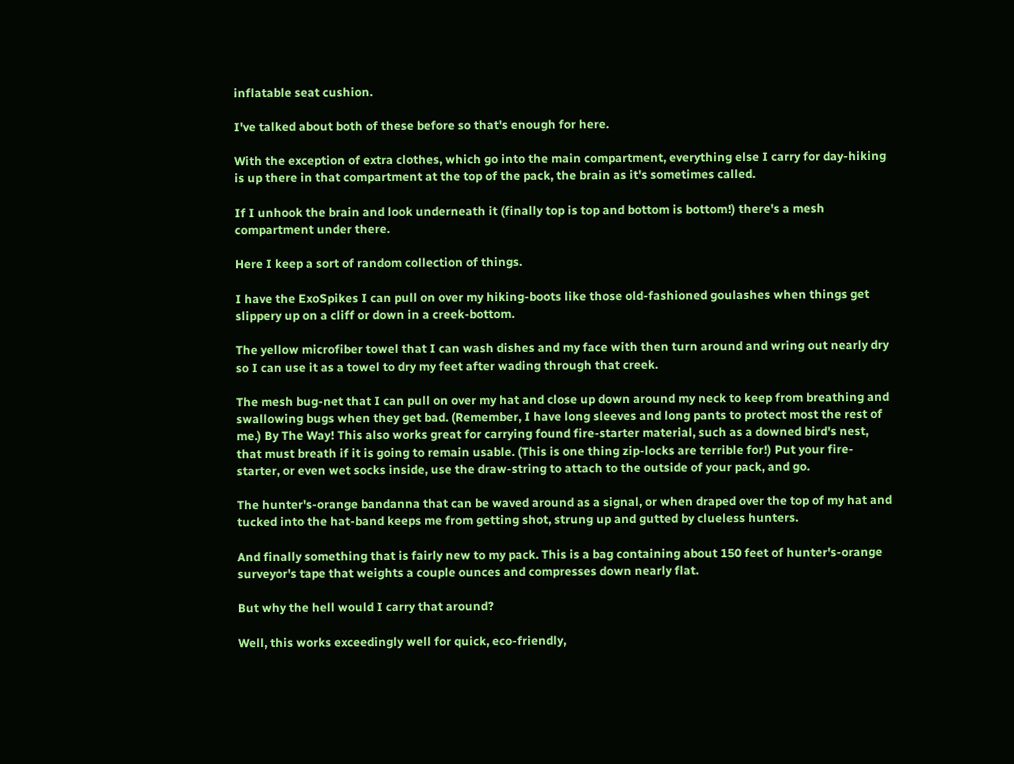inflatable seat cushion.

I've talked about both of these before so that's enough for here.

With the exception of extra clothes, which go into the main compartment, everything else I carry for day-hiking is up there in that compartment at the top of the pack, the brain as it's sometimes called.

If I unhook the brain and look underneath it (finally top is top and bottom is bottom!) there's a mesh compartment under there.

Here I keep a sort of random collection of things.

I have the ExoSpikes I can pull on over my hiking-boots like those old-fashioned goulashes when things get slippery up on a cliff or down in a creek-bottom.

The yellow microfiber towel that I can wash dishes and my face with then turn around and wring out nearly dry so I can use it as a towel to dry my feet after wading through that creek.

The mesh bug-net that I can pull on over my hat and close up down around my neck to keep from breathing and swallowing bugs when they get bad. (Remember, I have long sleeves and long pants to protect most the rest of me.) By The Way! This also works great for carrying found fire-starter material, such as a downed bird's nest, that must breath if it is going to remain usable. (This is one thing zip-locks are terrible for!) Put your fire-starter, or even wet socks inside, use the draw-string to attach to the outside of your pack, and go.

The hunter's-orange bandanna that can be waved around as a signal, or when draped over the top of my hat and tucked into the hat-band keeps me from getting shot, strung up and gutted by clueless hunters.

And finally something that is fairly new to my pack. This is a bag containing about 150 feet of hunter's-orange surveyor's tape that weights a couple ounces and compresses down nearly flat.

But why the hell would I carry that around?

Well, this works exceedingly well for quick, eco-friendly,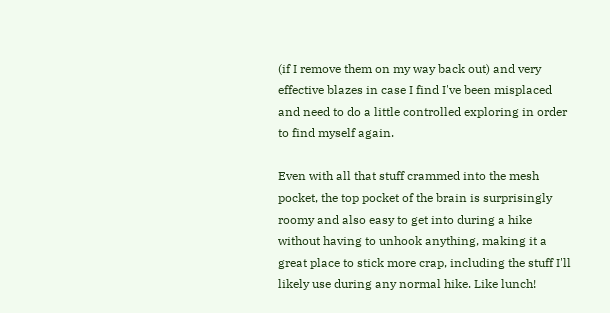(if I remove them on my way back out) and very effective blazes in case I find I've been misplaced and need to do a little controlled exploring in order to find myself again.

Even with all that stuff crammed into the mesh pocket, the top pocket of the brain is surprisingly roomy and also easy to get into during a hike without having to unhook anything, making it a great place to stick more crap, including the stuff I'll likely use during any normal hike. Like lunch!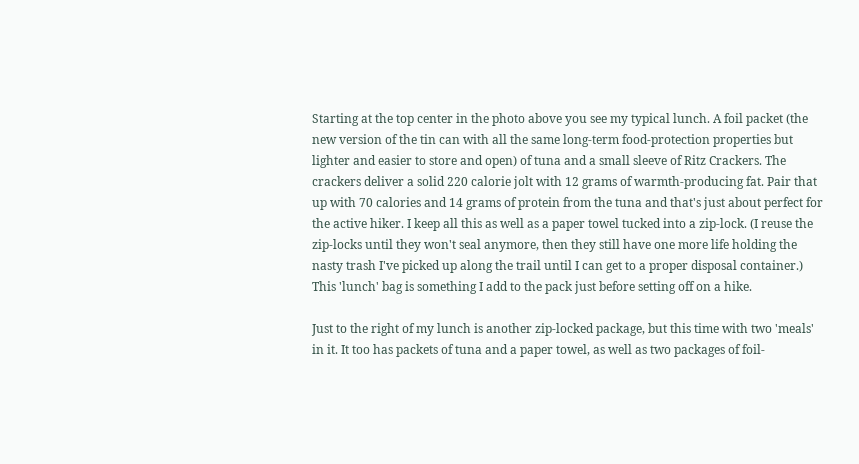Starting at the top center in the photo above you see my typical lunch. A foil packet (the new version of the tin can with all the same long-term food-protection properties but lighter and easier to store and open) of tuna and a small sleeve of Ritz Crackers. The crackers deliver a solid 220 calorie jolt with 12 grams of warmth-producing fat. Pair that up with 70 calories and 14 grams of protein from the tuna and that's just about perfect for the active hiker. I keep all this as well as a paper towel tucked into a zip-lock. (I reuse the zip-locks until they won't seal anymore, then they still have one more life holding the nasty trash I've picked up along the trail until I can get to a proper disposal container.) This 'lunch' bag is something I add to the pack just before setting off on a hike.

Just to the right of my lunch is another zip-locked package, but this time with two 'meals' in it. It too has packets of tuna and a paper towel, as well as two packages of foil-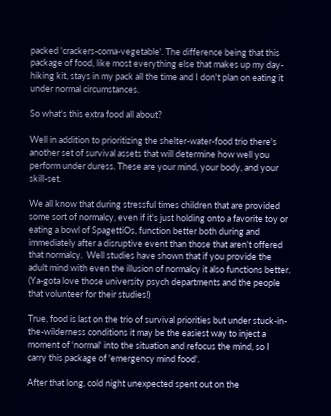packed 'crackers-coma-vegetable'. The difference being that this package of food, like most everything else that makes up my day-hiking kit, stays in my pack all the time and I don't plan on eating it under normal circumstances.

So what's this extra food all about?

Well in addition to prioritizing the shelter-water-food trio there's another set of survival assets that will determine how well you perform under duress. These are your mind, your body, and your skill-set.

We all know that during stressful times children that are provided some sort of normalcy, even if it's just holding onto a favorite toy or eating a bowl of SpagettiOs, function better both during and immediately after a disruptive event than those that aren't offered that normalcy.  Well studies have shown that if you provide the adult mind with even the illusion of normalcy it also functions better. (Ya-gota love those university psych departments and the people that volunteer for their studies!)

True, food is last on the trio of survival priorities but under stuck-in-the-wilderness conditions it may be the easiest way to inject a moment of 'normal' into the situation and refocus the mind, so I carry this package of 'emergency mind food'.

After that long, cold night unexpected spent out on the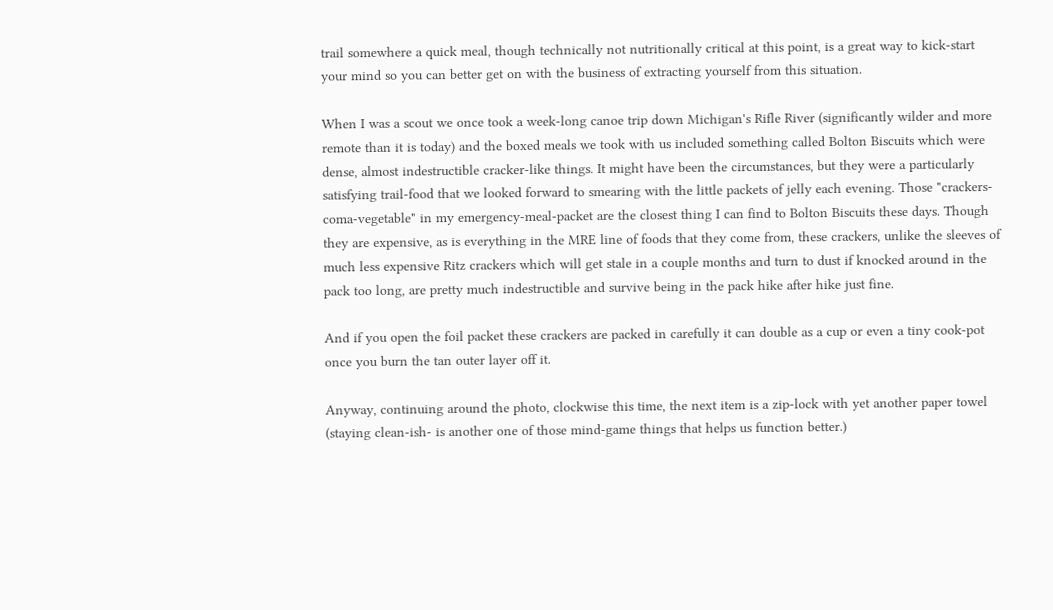trail somewhere a quick meal, though technically not nutritionally critical at this point, is a great way to kick-start your mind so you can better get on with the business of extracting yourself from this situation.

When I was a scout we once took a week-long canoe trip down Michigan's Rifle River (significantly wilder and more remote than it is today) and the boxed meals we took with us included something called Bolton Biscuits which were dense, almost indestructible cracker-like things. It might have been the circumstances, but they were a particularly satisfying trail-food that we looked forward to smearing with the little packets of jelly each evening. Those "crackers-coma-vegetable" in my emergency-meal-packet are the closest thing I can find to Bolton Biscuits these days. Though they are expensive, as is everything in the MRE line of foods that they come from, these crackers, unlike the sleeves of much less expensive Ritz crackers which will get stale in a couple months and turn to dust if knocked around in the pack too long, are pretty much indestructible and survive being in the pack hike after hike just fine.

And if you open the foil packet these crackers are packed in carefully it can double as a cup or even a tiny cook-pot once you burn the tan outer layer off it.

Anyway, continuing around the photo, clockwise this time, the next item is a zip-lock with yet another paper towel (staying clean-ish- is another one of those mind-game things that helps us function better.)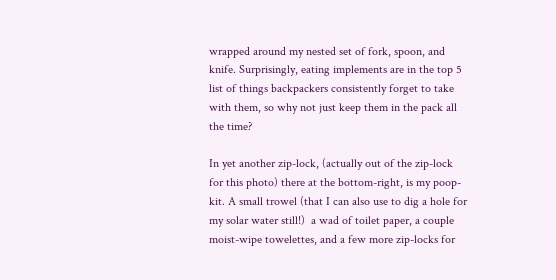wrapped around my nested set of fork, spoon, and knife. Surprisingly, eating implements are in the top 5 list of things backpackers consistently forget to take with them, so why not just keep them in the pack all the time?

In yet another zip-lock, (actually out of the zip-lock for this photo) there at the bottom-right, is my poop-kit. A small trowel (that I can also use to dig a hole for my solar water still!)  a wad of toilet paper, a couple moist-wipe towelettes, and a few more zip-locks for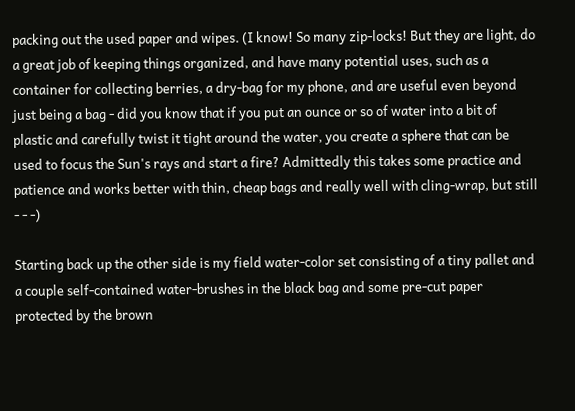packing out the used paper and wipes. (I know! So many zip-locks! But they are light, do a great job of keeping things organized, and have many potential uses, such as a container for collecting berries, a dry-bag for my phone, and are useful even beyond just being a bag - did you know that if you put an ounce or so of water into a bit of plastic and carefully twist it tight around the water, you create a sphere that can be used to focus the Sun's rays and start a fire? Admittedly this takes some practice and patience and works better with thin, cheap bags and really well with cling-wrap, but still - - -)

Starting back up the other side is my field water-color set consisting of a tiny pallet and a couple self-contained water-brushes in the black bag and some pre-cut paper protected by the brown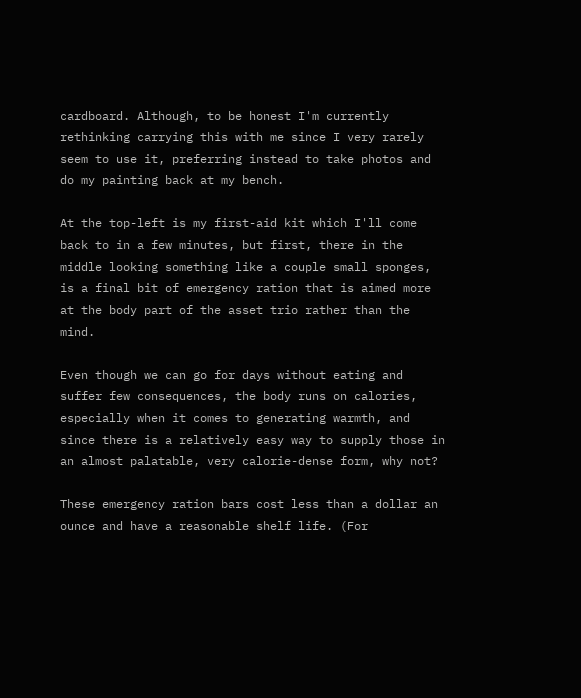cardboard. Although, to be honest I'm currently rethinking carrying this with me since I very rarely seem to use it, preferring instead to take photos and do my painting back at my bench.

At the top-left is my first-aid kit which I'll come back to in a few minutes, but first, there in the middle looking something like a couple small sponges, is a final bit of emergency ration that is aimed more at the body part of the asset trio rather than the mind.

Even though we can go for days without eating and suffer few consequences, the body runs on calories, especially when it comes to generating warmth, and since there is a relatively easy way to supply those in an almost palatable, very calorie-dense form, why not?

These emergency ration bars cost less than a dollar an ounce and have a reasonable shelf life. (For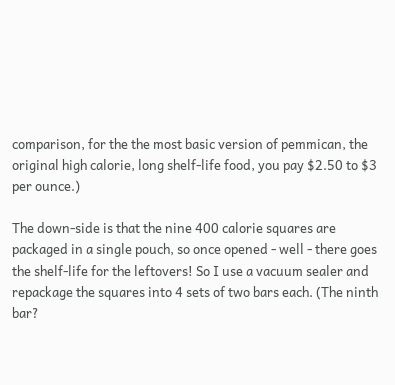comparison, for the the most basic version of pemmican, the original high calorie, long shelf-life food, you pay $2.50 to $3 per ounce.)

The down-side is that the nine 400 calorie squares are packaged in a single pouch, so once opened - well - there goes the shelf-life for the leftovers! So I use a vacuum sealer and repackage the squares into 4 sets of two bars each. (The ninth bar?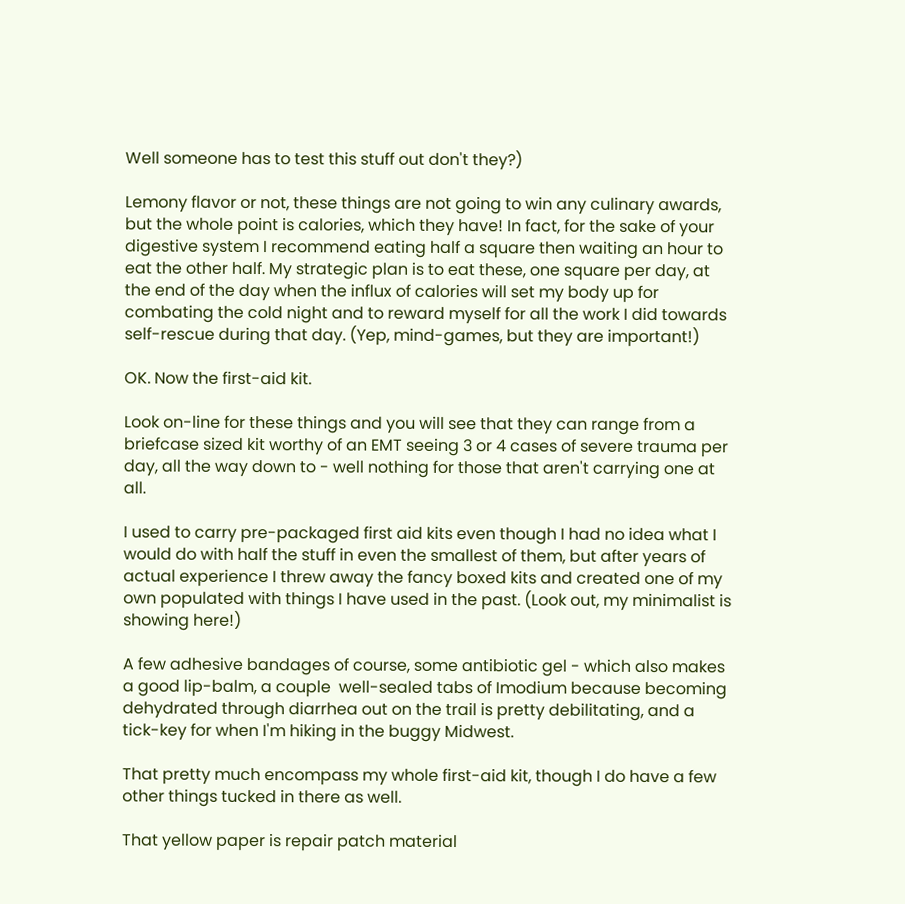Well someone has to test this stuff out don't they?)

Lemony flavor or not, these things are not going to win any culinary awards, but the whole point is calories, which they have! In fact, for the sake of your digestive system I recommend eating half a square then waiting an hour to eat the other half. My strategic plan is to eat these, one square per day, at the end of the day when the influx of calories will set my body up for combating the cold night and to reward myself for all the work I did towards self-rescue during that day. (Yep, mind-games, but they are important!)

OK. Now the first-aid kit.

Look on-line for these things and you will see that they can range from a briefcase sized kit worthy of an EMT seeing 3 or 4 cases of severe trauma per day, all the way down to - well nothing for those that aren't carrying one at all.

I used to carry pre-packaged first aid kits even though I had no idea what I would do with half the stuff in even the smallest of them, but after years of actual experience I threw away the fancy boxed kits and created one of my own populated with things I have used in the past. (Look out, my minimalist is showing here!)

A few adhesive bandages of course, some antibiotic gel - which also makes a good lip-balm, a couple  well-sealed tabs of Imodium because becoming dehydrated through diarrhea out on the trail is pretty debilitating, and a tick-key for when I'm hiking in the buggy Midwest.

That pretty much encompass my whole first-aid kit, though I do have a few other things tucked in there as well.

That yellow paper is repair patch material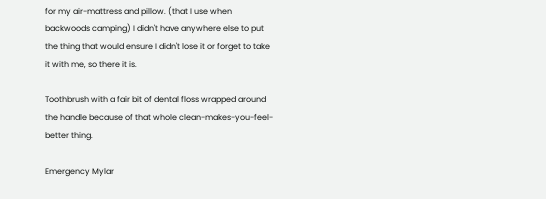for my air-mattress and pillow. (that I use when backwoods camping) I didn't have anywhere else to put the thing that would ensure I didn't lose it or forget to take it with me, so there it is.

Toothbrush with a fair bit of dental floss wrapped around the handle because of that whole clean-makes-you-feel-better thing.

Emergency Mylar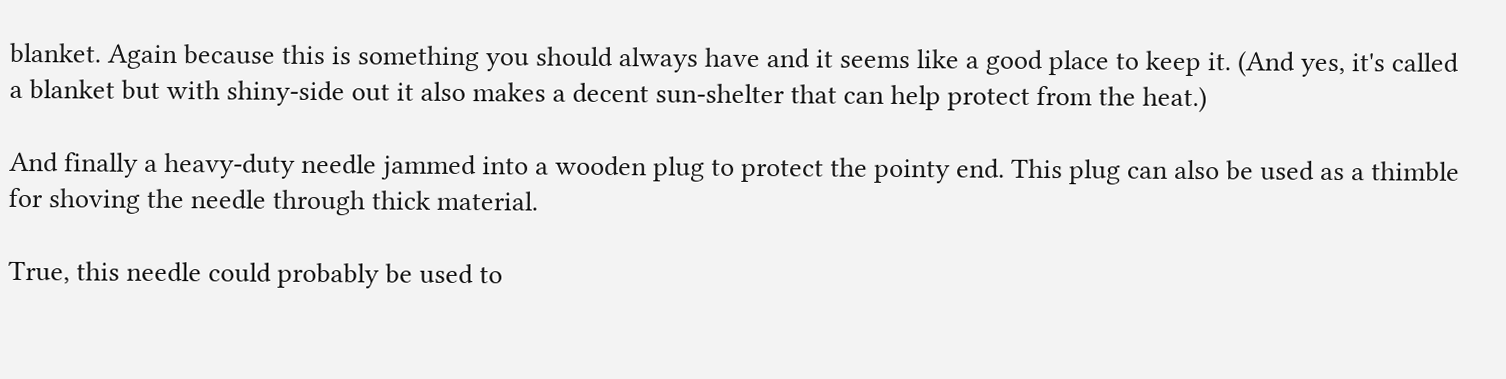blanket. Again because this is something you should always have and it seems like a good place to keep it. (And yes, it's called a blanket but with shiny-side out it also makes a decent sun-shelter that can help protect from the heat.)

And finally a heavy-duty needle jammed into a wooden plug to protect the pointy end. This plug can also be used as a thimble for shoving the needle through thick material.

True, this needle could probably be used to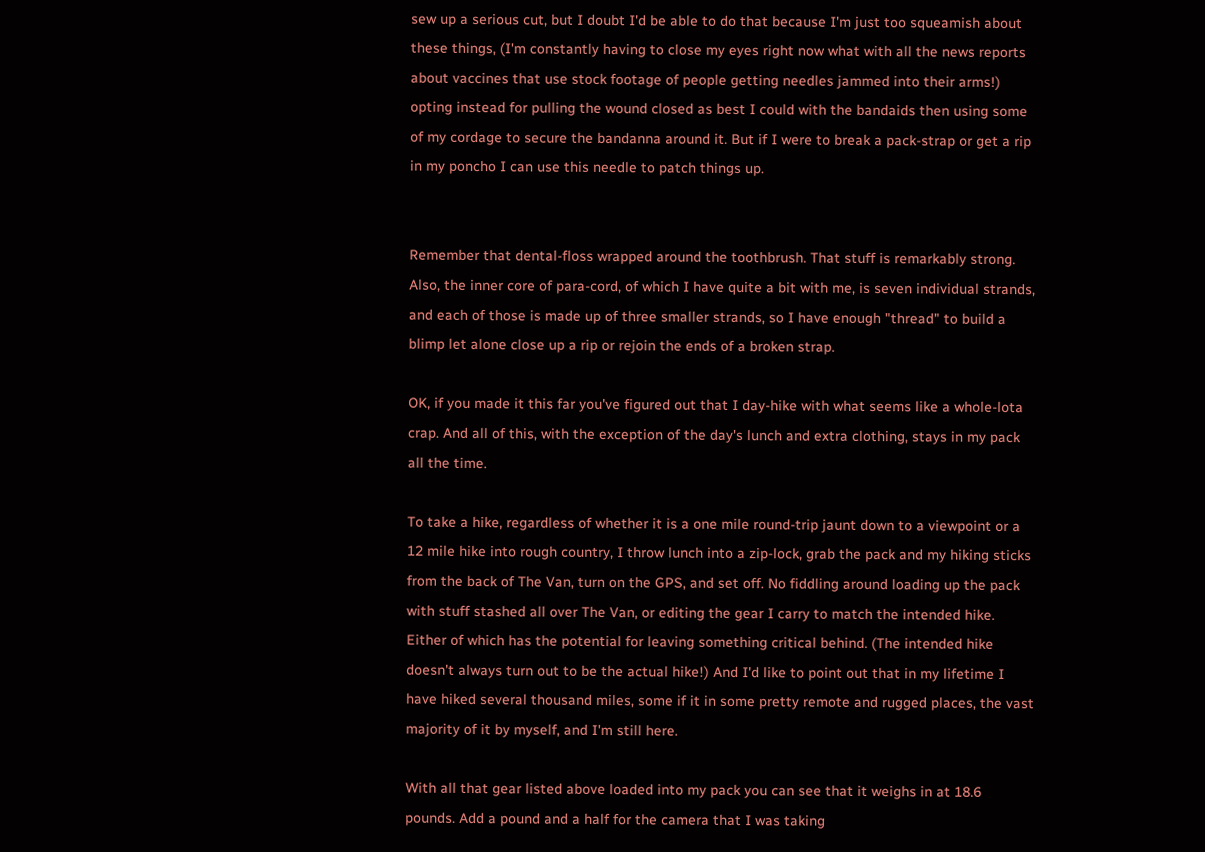sew up a serious cut, but I doubt I'd be able to do that because I'm just too squeamish about these things, (I'm constantly having to close my eyes right now what with all the news reports about vaccines that use stock footage of people getting needles jammed into their arms!) opting instead for pulling the wound closed as best I could with the bandaids then using some of my cordage to secure the bandanna around it. But if I were to break a pack-strap or get a rip in my poncho I can use this needle to patch things up.


Remember that dental-floss wrapped around the toothbrush. That stuff is remarkably strong. Also, the inner core of para-cord, of which I have quite a bit with me, is seven individual strands, and each of those is made up of three smaller strands, so I have enough "thread" to build a blimp let alone close up a rip or rejoin the ends of a broken strap.

OK, if you made it this far you've figured out that I day-hike with what seems like a whole-lota crap. And all of this, with the exception of the day's lunch and extra clothing, stays in my pack all the time.

To take a hike, regardless of whether it is a one mile round-trip jaunt down to a viewpoint or a 12 mile hike into rough country, I throw lunch into a zip-lock, grab the pack and my hiking sticks from the back of The Van, turn on the GPS, and set off. No fiddling around loading up the pack with stuff stashed all over The Van, or editing the gear I carry to match the intended hike. Either of which has the potential for leaving something critical behind. (The intended hike doesn't always turn out to be the actual hike!) And I'd like to point out that in my lifetime I have hiked several thousand miles, some if it in some pretty remote and rugged places, the vast majority of it by myself, and I'm still here.

With all that gear listed above loaded into my pack you can see that it weighs in at 18.6 pounds. Add a pound and a half for the camera that I was taking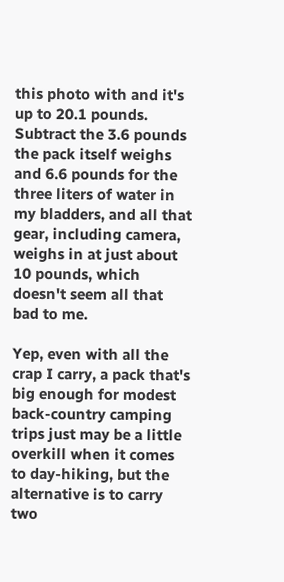this photo with and it's up to 20.1 pounds. Subtract the 3.6 pounds the pack itself weighs and 6.6 pounds for the three liters of water in my bladders, and all that gear, including camera, weighs in at just about 10 pounds, which doesn't seem all that bad to me.

Yep, even with all the crap I carry, a pack that's big enough for modest back-country camping trips just may be a little overkill when it comes to day-hiking, but the alternative is to carry two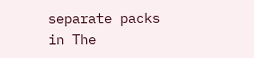separate packs in The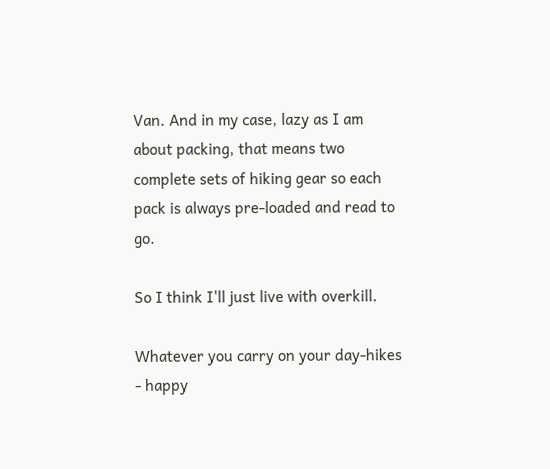Van. And in my case, lazy as I am about packing, that means two complete sets of hiking gear so each pack is always pre-loaded and read to go.

So I think I'll just live with overkill.

Whatever you carry on your day-hikes - happy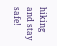hiking and stay safe!